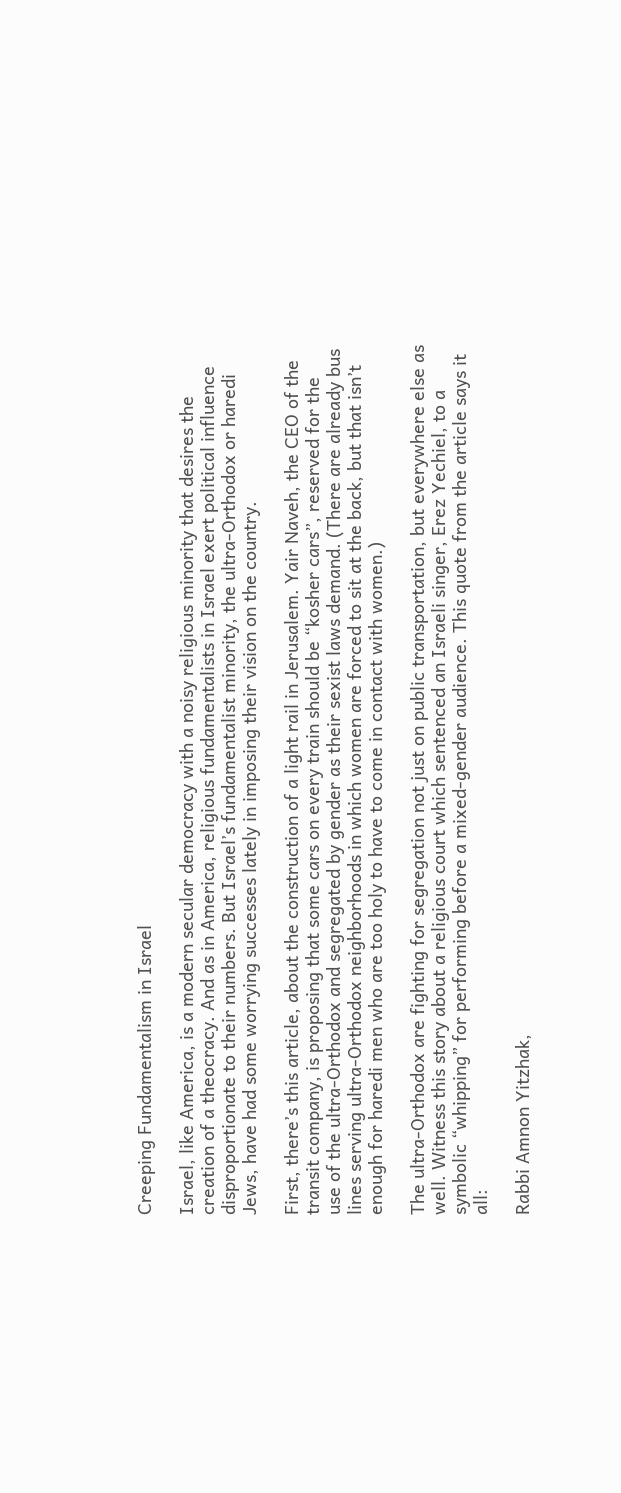Creeping Fundamentalism in Israel

Israel, like America, is a modern secular democracy with a noisy religious minority that desires the creation of a theocracy. And as in America, religious fundamentalists in Israel exert political influence disproportionate to their numbers. But Israel’s fundamentalist minority, the ultra-Orthodox or haredi Jews, have had some worrying successes lately in imposing their vision on the country.

First, there’s this article, about the construction of a light rail in Jerusalem. Yair Naveh, the CEO of the transit company, is proposing that some cars on every train should be “kosher cars”, reserved for the use of the ultra-Orthodox and segregated by gender as their sexist laws demand. (There are already bus lines serving ultra-Orthodox neighborhoods in which women are forced to sit at the back, but that isn’t enough for haredi men who are too holy to have to come in contact with women.)

The ultra-Orthodox are fighting for segregation not just on public transportation, but everywhere else as well. Witness this story about a religious court which sentenced an Israeli singer, Erez Yechiel, to a symbolic “whipping” for performing before a mixed-gender audience. This quote from the article says it all:

Rabbi Amnon Yitzhak,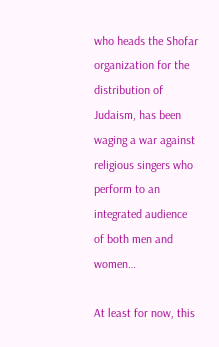who heads the Shofar organization for the distribution of Judaism, has been waging a war against religious singers who perform to an integrated audience of both men and women…

At least for now, this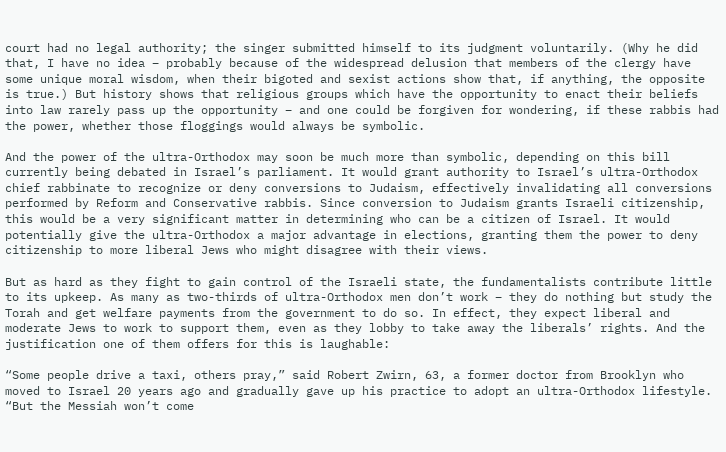court had no legal authority; the singer submitted himself to its judgment voluntarily. (Why he did that, I have no idea – probably because of the widespread delusion that members of the clergy have some unique moral wisdom, when their bigoted and sexist actions show that, if anything, the opposite is true.) But history shows that religious groups which have the opportunity to enact their beliefs into law rarely pass up the opportunity – and one could be forgiven for wondering, if these rabbis had the power, whether those floggings would always be symbolic.

And the power of the ultra-Orthodox may soon be much more than symbolic, depending on this bill currently being debated in Israel’s parliament. It would grant authority to Israel’s ultra-Orthodox chief rabbinate to recognize or deny conversions to Judaism, effectively invalidating all conversions performed by Reform and Conservative rabbis. Since conversion to Judaism grants Israeli citizenship, this would be a very significant matter in determining who can be a citizen of Israel. It would potentially give the ultra-Orthodox a major advantage in elections, granting them the power to deny citizenship to more liberal Jews who might disagree with their views.

But as hard as they fight to gain control of the Israeli state, the fundamentalists contribute little to its upkeep. As many as two-thirds of ultra-Orthodox men don’t work – they do nothing but study the Torah and get welfare payments from the government to do so. In effect, they expect liberal and moderate Jews to work to support them, even as they lobby to take away the liberals’ rights. And the justification one of them offers for this is laughable:

“Some people drive a taxi, others pray,” said Robert Zwirn, 63, a former doctor from Brooklyn who moved to Israel 20 years ago and gradually gave up his practice to adopt an ultra-Orthodox lifestyle. “But the Messiah won’t come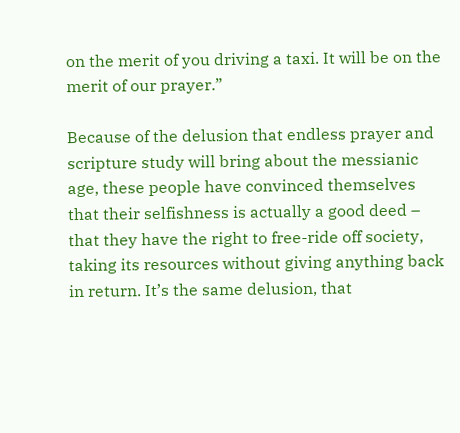on the merit of you driving a taxi. It will be on the merit of our prayer.”

Because of the delusion that endless prayer and scripture study will bring about the messianic age, these people have convinced themselves that their selfishness is actually a good deed – that they have the right to free-ride off society, taking its resources without giving anything back in return. It’s the same delusion, that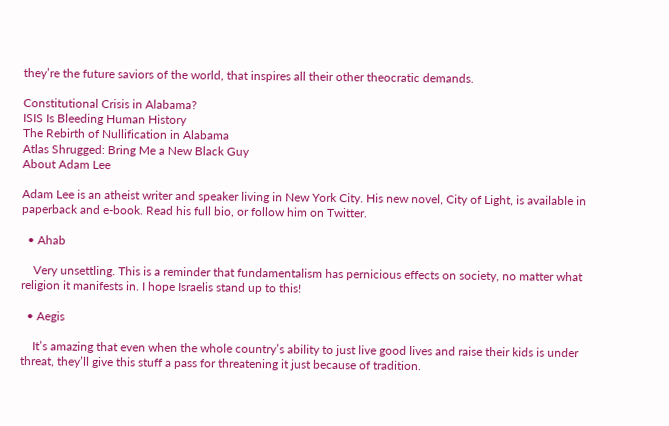they’re the future saviors of the world, that inspires all their other theocratic demands.

Constitutional Crisis in Alabama?
ISIS Is Bleeding Human History
The Rebirth of Nullification in Alabama
Atlas Shrugged: Bring Me a New Black Guy
About Adam Lee

Adam Lee is an atheist writer and speaker living in New York City. His new novel, City of Light, is available in paperback and e-book. Read his full bio, or follow him on Twitter.

  • Ahab

    Very unsettling. This is a reminder that fundamentalism has pernicious effects on society, no matter what religion it manifests in. I hope Israelis stand up to this!

  • Aegis

    It’s amazing that even when the whole country’s ability to just live good lives and raise their kids is under threat, they’ll give this stuff a pass for threatening it just because of tradition.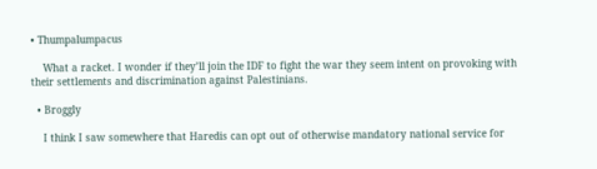• Thumpalumpacus

    What a racket. I wonder if they’ll join the IDF to fight the war they seem intent on provoking with their settlements and discrimination against Palestinians.

  • Broggly

    I think I saw somewhere that Haredis can opt out of otherwise mandatory national service for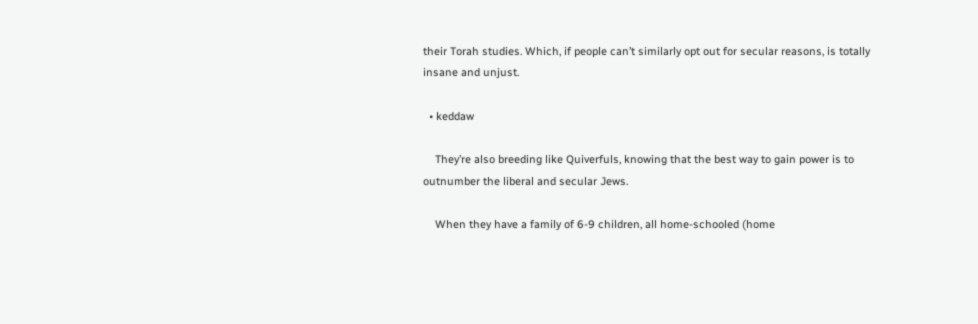their Torah studies. Which, if people can’t similarly opt out for secular reasons, is totally insane and unjust.

  • keddaw

    They’re also breeding like Quiverfuls, knowing that the best way to gain power is to outnumber the liberal and secular Jews.

    When they have a family of 6-9 children, all home-schooled (home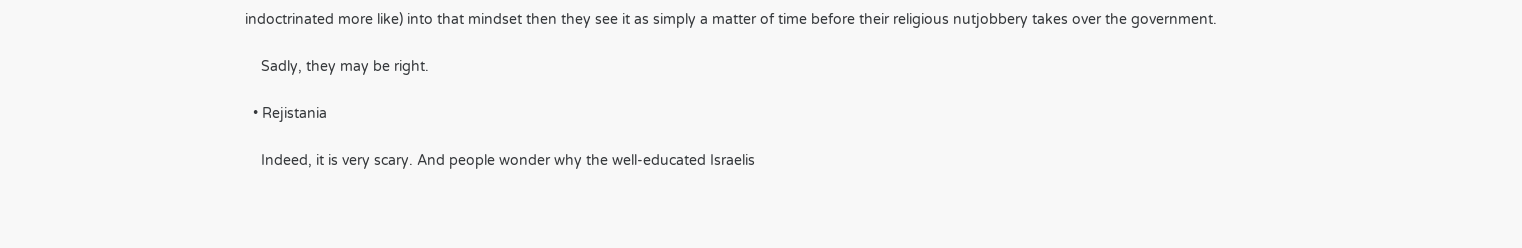indoctrinated more like) into that mindset then they see it as simply a matter of time before their religious nutjobbery takes over the government.

    Sadly, they may be right.

  • Rejistania

    Indeed, it is very scary. And people wonder why the well-educated Israelis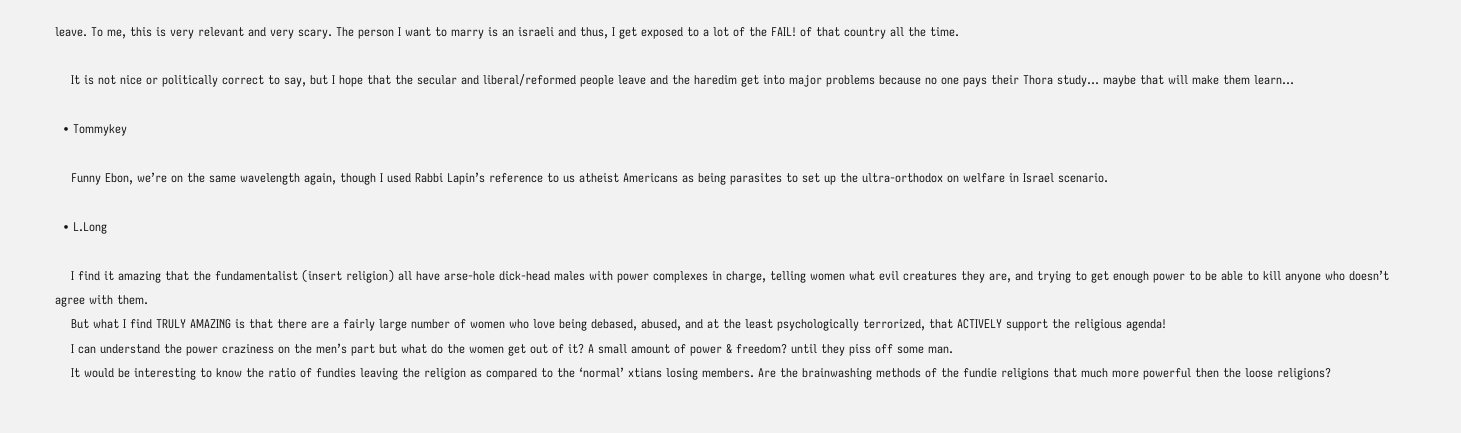leave. To me, this is very relevant and very scary. The person I want to marry is an israeli and thus, I get exposed to a lot of the FAIL! of that country all the time.

    It is not nice or politically correct to say, but I hope that the secular and liberal/reformed people leave and the haredim get into major problems because no one pays their Thora study… maybe that will make them learn…

  • Tommykey

    Funny Ebon, we’re on the same wavelength again, though I used Rabbi Lapin’s reference to us atheist Americans as being parasites to set up the ultra-orthodox on welfare in Israel scenario.

  • L.Long

    I find it amazing that the fundamentalist (insert religion) all have arse-hole dick-head males with power complexes in charge, telling women what evil creatures they are, and trying to get enough power to be able to kill anyone who doesn’t agree with them.
    But what I find TRULY AMAZING is that there are a fairly large number of women who love being debased, abused, and at the least psychologically terrorized, that ACTIVELY support the religious agenda!
    I can understand the power craziness on the men’s part but what do the women get out of it? A small amount of power & freedom? until they piss off some man.
    It would be interesting to know the ratio of fundies leaving the religion as compared to the ‘normal’ xtians losing members. Are the brainwashing methods of the fundie religions that much more powerful then the loose religions?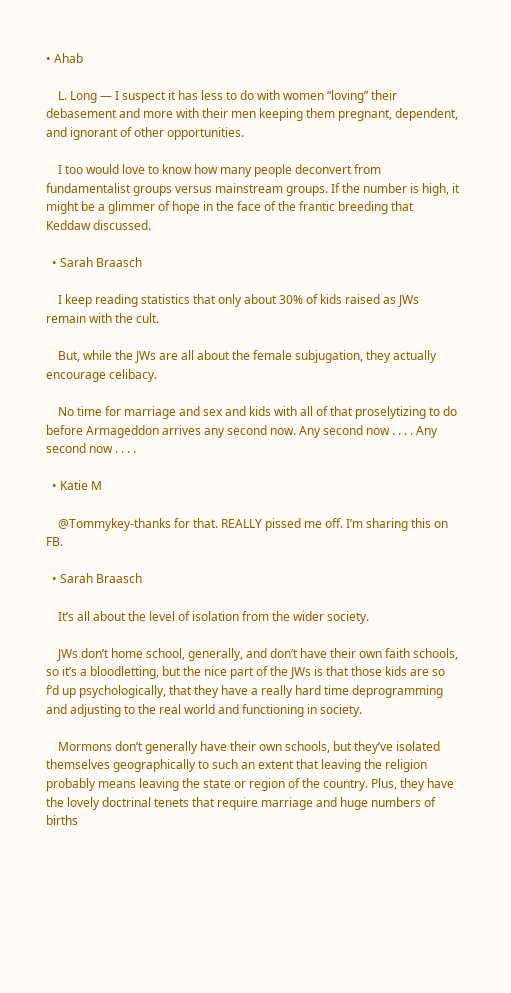• Ahab

    L. Long — I suspect it has less to do with women “loving” their debasement and more with their men keeping them pregnant, dependent, and ignorant of other opportunities.

    I too would love to know how many people deconvert from fundamentalist groups versus mainstream groups. If the number is high, it might be a glimmer of hope in the face of the frantic breeding that Keddaw discussed.

  • Sarah Braasch

    I keep reading statistics that only about 30% of kids raised as JWs remain with the cult.

    But, while the JWs are all about the female subjugation, they actually encourage celibacy.

    No time for marriage and sex and kids with all of that proselytizing to do before Armageddon arrives any second now. Any second now . . . . Any second now . . . .

  • Katie M

    @Tommykey-thanks for that. REALLY pissed me off. I’m sharing this on FB.

  • Sarah Braasch

    It’s all about the level of isolation from the wider society.

    JWs don’t home school, generally, and don’t have their own faith schools, so it’s a bloodletting, but the nice part of the JWs is that those kids are so f’d up psychologically, that they have a really hard time deprogramming and adjusting to the real world and functioning in society.

    Mormons don’t generally have their own schools, but they’ve isolated themselves geographically to such an extent that leaving the religion probably means leaving the state or region of the country. Plus, they have the lovely doctrinal tenets that require marriage and huge numbers of births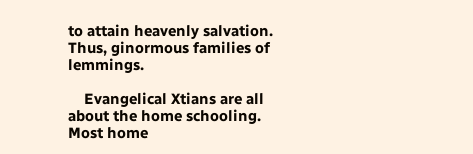to attain heavenly salvation. Thus, ginormous families of lemmings.

    Evangelical Xtians are all about the home schooling. Most home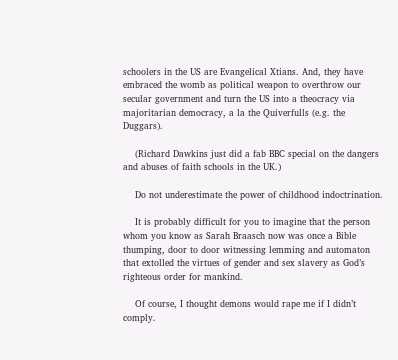schoolers in the US are Evangelical Xtians. And, they have embraced the womb as political weapon to overthrow our secular government and turn the US into a theocracy via majoritarian democracy, a la the Quiverfulls (e.g. the Duggars).

    (Richard Dawkins just did a fab BBC special on the dangers and abuses of faith schools in the UK.)

    Do not underestimate the power of childhood indoctrination.

    It is probably difficult for you to imagine that the person whom you know as Sarah Braasch now was once a Bible thumping, door to door witnessing lemming and automaton that extolled the virtues of gender and sex slavery as God’s righteous order for mankind.

    Of course, I thought demons would rape me if I didn’t comply.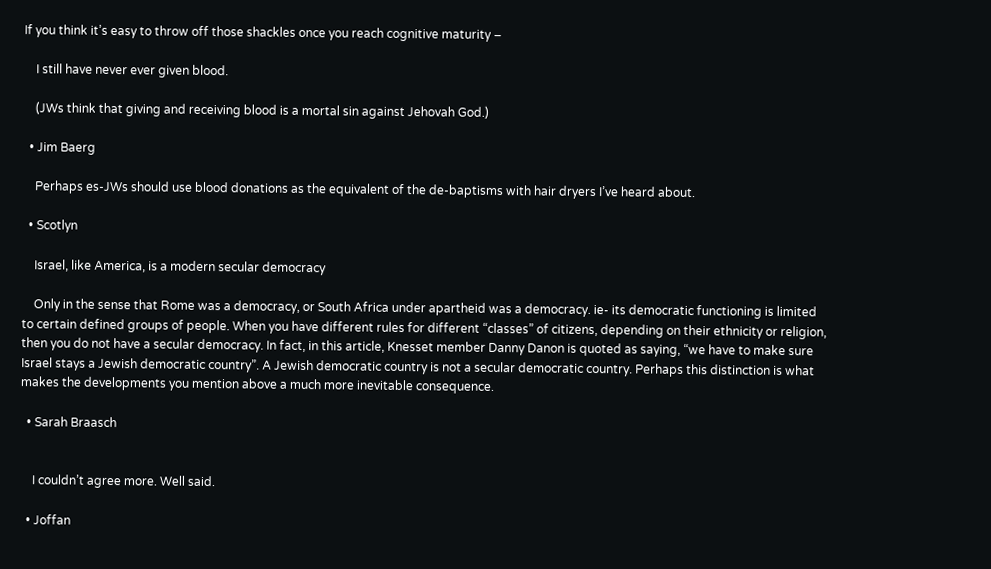If you think it’s easy to throw off those shackles once you reach cognitive maturity –

    I still have never ever given blood.

    (JWs think that giving and receiving blood is a mortal sin against Jehovah God.)

  • Jim Baerg

    Perhaps es-JWs should use blood donations as the equivalent of the de-baptisms with hair dryers I’ve heard about.

  • Scotlyn

    Israel, like America, is a modern secular democracy

    Only in the sense that Rome was a democracy, or South Africa under apartheid was a democracy. ie- its democratic functioning is limited to certain defined groups of people. When you have different rules for different “classes” of citizens, depending on their ethnicity or religion, then you do not have a secular democracy. In fact, in this article, Knesset member Danny Danon is quoted as saying, “we have to make sure Israel stays a Jewish democratic country”. A Jewish democratic country is not a secular democratic country. Perhaps this distinction is what makes the developments you mention above a much more inevitable consequence.

  • Sarah Braasch


    I couldn’t agree more. Well said.

  • Joffan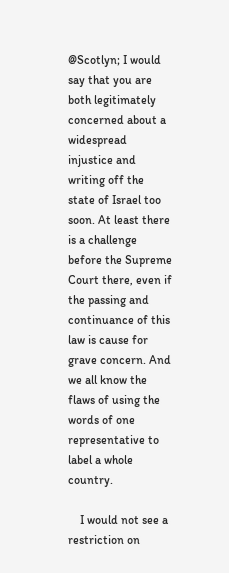@Scotlyn; I would say that you are both legitimately concerned about a widespread injustice and writing off the state of Israel too soon. At least there is a challenge before the Supreme Court there, even if the passing and continuance of this law is cause for grave concern. And we all know the flaws of using the words of one representative to label a whole country.

    I would not see a restriction on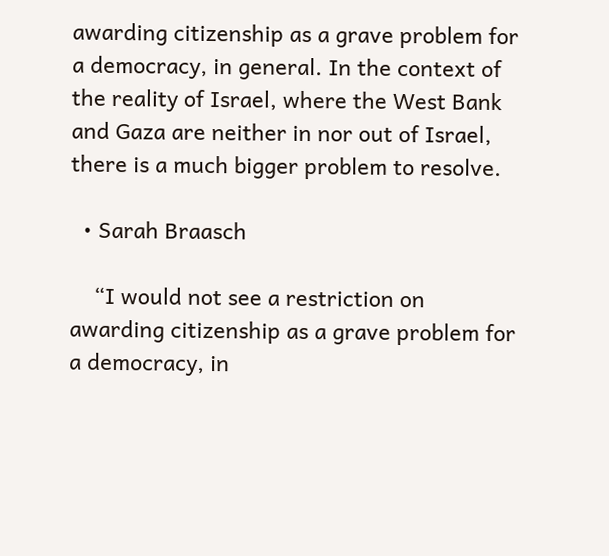awarding citizenship as a grave problem for a democracy, in general. In the context of the reality of Israel, where the West Bank and Gaza are neither in nor out of Israel, there is a much bigger problem to resolve.

  • Sarah Braasch

    “I would not see a restriction on awarding citizenship as a grave problem for a democracy, in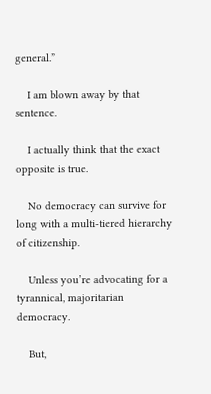general.”

    I am blown away by that sentence.

    I actually think that the exact opposite is true.

    No democracy can survive for long with a multi-tiered hierarchy of citizenship.

    Unless you’re advocating for a tyrannical, majoritarian democracy.

    But,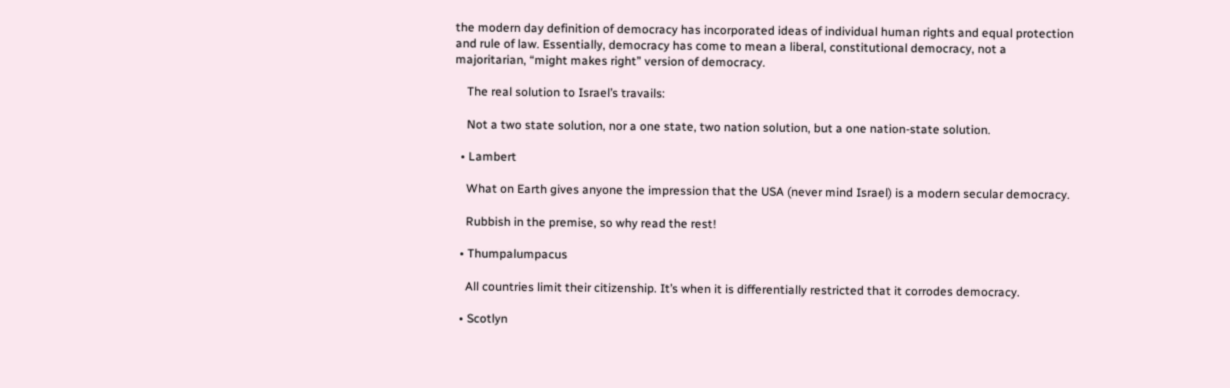the modern day definition of democracy has incorporated ideas of individual human rights and equal protection and rule of law. Essentially, democracy has come to mean a liberal, constitutional democracy, not a majoritarian, “might makes right” version of democracy.

    The real solution to Israel’s travails:

    Not a two state solution, nor a one state, two nation solution, but a one nation-state solution.

  • Lambert

    What on Earth gives anyone the impression that the USA (never mind Israel) is a modern secular democracy.

    Rubbish in the premise, so why read the rest!

  • Thumpalumpacus

    All countries limit their citizenship. It’s when it is differentially restricted that it corrodes democracy.

  • Scotlyn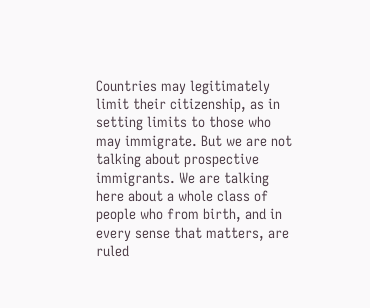Countries may legitimately limit their citizenship, as in setting limits to those who may immigrate. But we are not talking about prospective immigrants. We are talking here about a whole class of people who from birth, and in every sense that matters, are ruled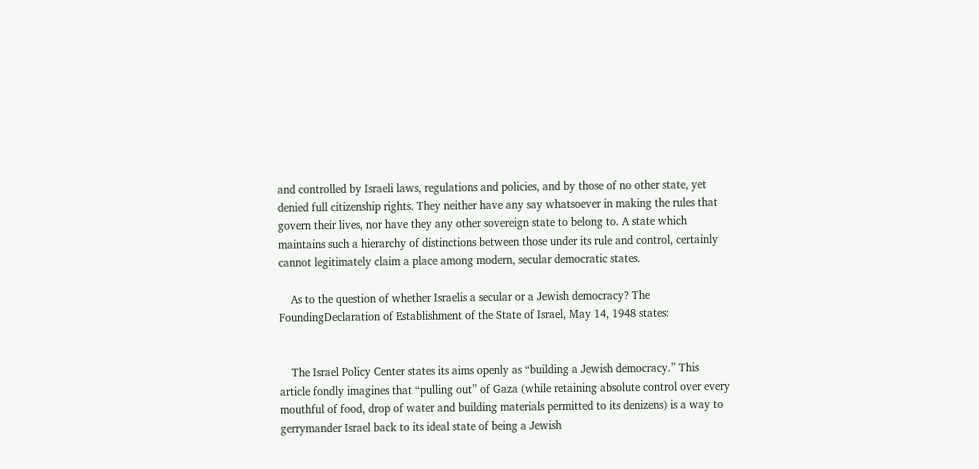and controlled by Israeli laws, regulations and policies, and by those of no other state, yet denied full citizenship rights. They neither have any say whatsoever in making the rules that govern their lives, nor have they any other sovereign state to belong to. A state which maintains such a hierarchy of distinctions between those under its rule and control, certainly cannot legitimately claim a place among modern, secular democratic states.

    As to the question of whether Israelis a secular or a Jewish democracy? The FoundingDeclaration of Establishment of the State of Israel, May 14, 1948 states:


    The Israel Policy Center states its aims openly as “building a Jewish democracy.” This article fondly imagines that “pulling out” of Gaza (while retaining absolute control over every mouthful of food, drop of water and building materials permitted to its denizens) is a way to gerrymander Israel back to its ideal state of being a Jewish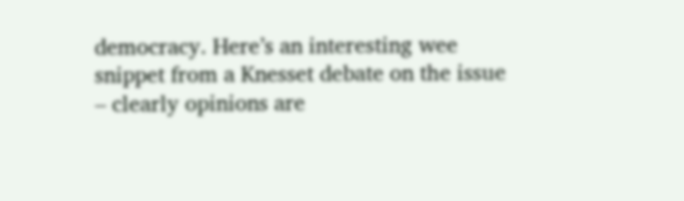democracy. Here’s an interesting wee snippet from a Knesset debate on the issue – clearly opinions are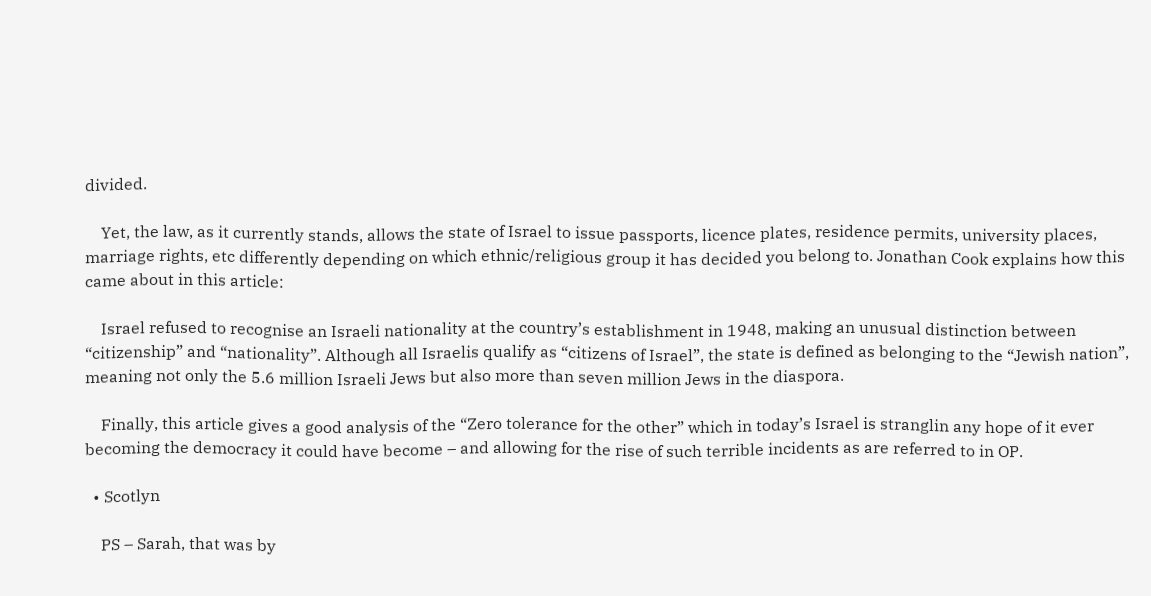divided.

    Yet, the law, as it currently stands, allows the state of Israel to issue passports, licence plates, residence permits, university places, marriage rights, etc differently depending on which ethnic/religious group it has decided you belong to. Jonathan Cook explains how this came about in this article:

    Israel refused to recognise an Israeli nationality at the country’s establishment in 1948, making an unusual distinction between “citizenship” and “nationality”. Although all Israelis qualify as “citizens of Israel”, the state is defined as belonging to the “Jewish nation”, meaning not only the 5.6 million Israeli Jews but also more than seven million Jews in the diaspora.

    Finally, this article gives a good analysis of the “Zero tolerance for the other” which in today’s Israel is stranglin any hope of it ever becoming the democracy it could have become – and allowing for the rise of such terrible incidents as are referred to in OP.

  • Scotlyn

    PS – Sarah, that was by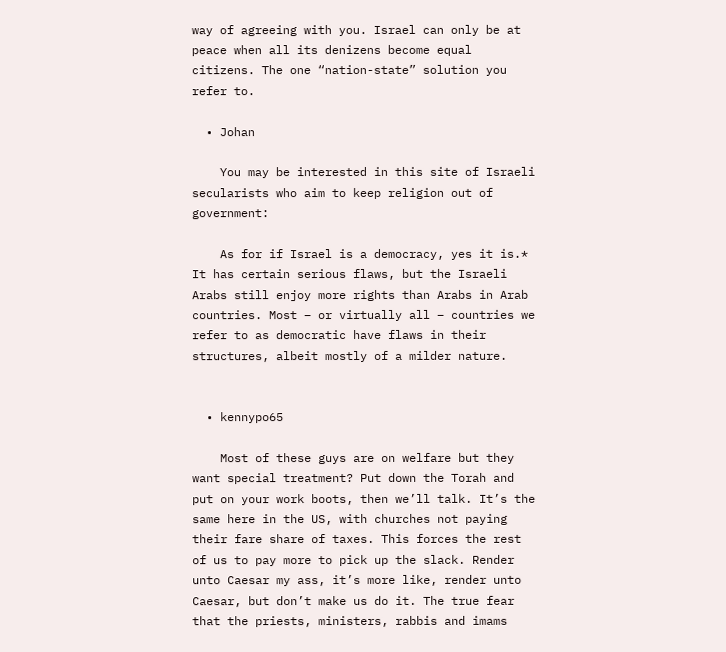way of agreeing with you. Israel can only be at peace when all its denizens become equal citizens. The one “nation-state” solution you refer to.

  • Johan

    You may be interested in this site of Israeli secularists who aim to keep religion out of government:

    As for if Israel is a democracy, yes it is.* It has certain serious flaws, but the Israeli Arabs still enjoy more rights than Arabs in Arab countries. Most – or virtually all – countries we refer to as democratic have flaws in their structures, albeit mostly of a milder nature.


  • kennypo65

    Most of these guys are on welfare but they want special treatment? Put down the Torah and put on your work boots, then we’ll talk. It’s the same here in the US, with churches not paying their fare share of taxes. This forces the rest of us to pay more to pick up the slack. Render unto Caesar my ass, it’s more like, render unto Caesar, but don’t make us do it. The true fear that the priests, ministers, rabbis and imams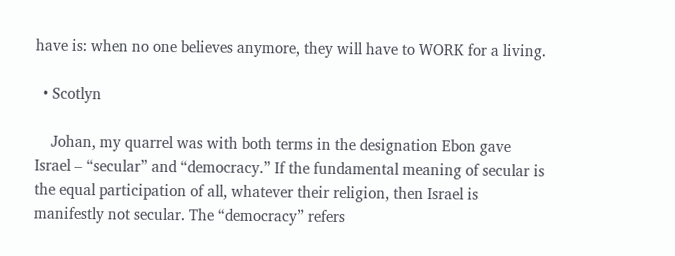have is: when no one believes anymore, they will have to WORK for a living.

  • Scotlyn

    Johan, my quarrel was with both terms in the designation Ebon gave Israel – “secular” and “democracy.” If the fundamental meaning of secular is the equal participation of all, whatever their religion, then Israel is manifestly not secular. The “democracy” refers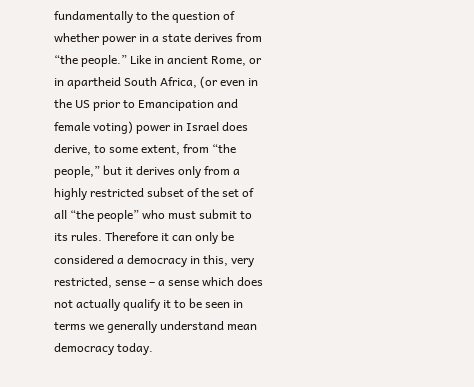fundamentally to the question of whether power in a state derives from “the people.” Like in ancient Rome, or in apartheid South Africa, (or even in the US prior to Emancipation and female voting) power in Israel does derive, to some extent, from “the people,” but it derives only from a highly restricted subset of the set of all “the people” who must submit to its rules. Therefore it can only be considered a democracy in this, very restricted, sense – a sense which does not actually qualify it to be seen in terms we generally understand mean democracy today.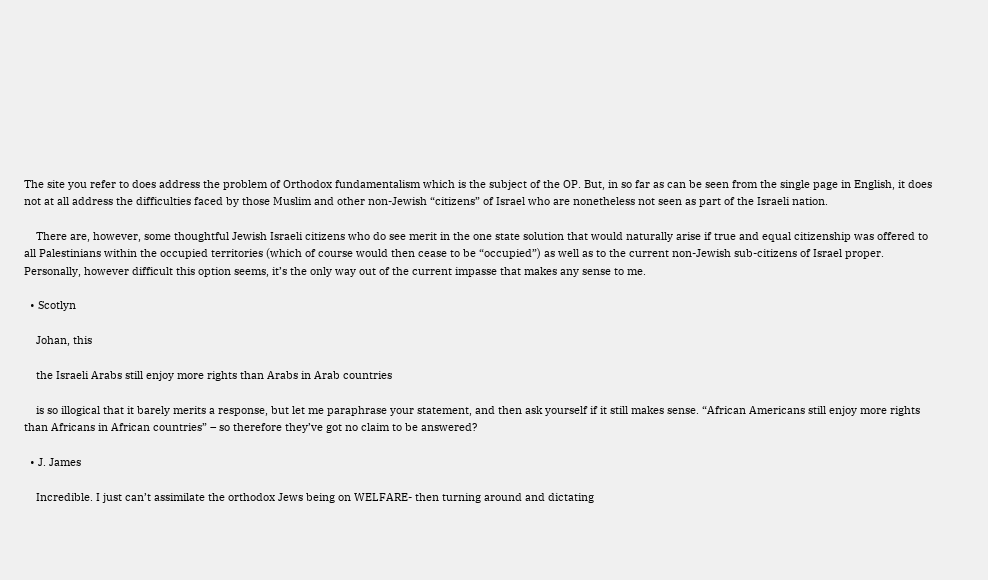The site you refer to does address the problem of Orthodox fundamentalism which is the subject of the OP. But, in so far as can be seen from the single page in English, it does not at all address the difficulties faced by those Muslim and other non-Jewish “citizens” of Israel who are nonetheless not seen as part of the Israeli nation.

    There are, however, some thoughtful Jewish Israeli citizens who do see merit in the one state solution that would naturally arise if true and equal citizenship was offered to all Palestinians within the occupied territories (which of course would then cease to be “occupied”) as well as to the current non-Jewish sub-citizens of Israel proper. Personally, however difficult this option seems, it’s the only way out of the current impasse that makes any sense to me.

  • Scotlyn

    Johan, this

    the Israeli Arabs still enjoy more rights than Arabs in Arab countries

    is so illogical that it barely merits a response, but let me paraphrase your statement, and then ask yourself if it still makes sense. “African Americans still enjoy more rights than Africans in African countries” – so therefore they’ve got no claim to be answered?

  • J. James

    Incredible. I just can’t assimilate the orthodox Jews being on WELFARE- then turning around and dictating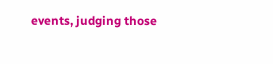events, judging those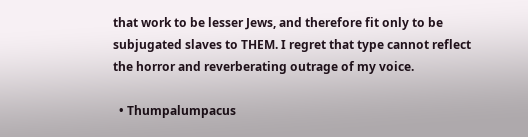that work to be lesser Jews, and therefore fit only to be subjugated slaves to THEM. I regret that type cannot reflect the horror and reverberating outrage of my voice.

  • Thumpalumpacus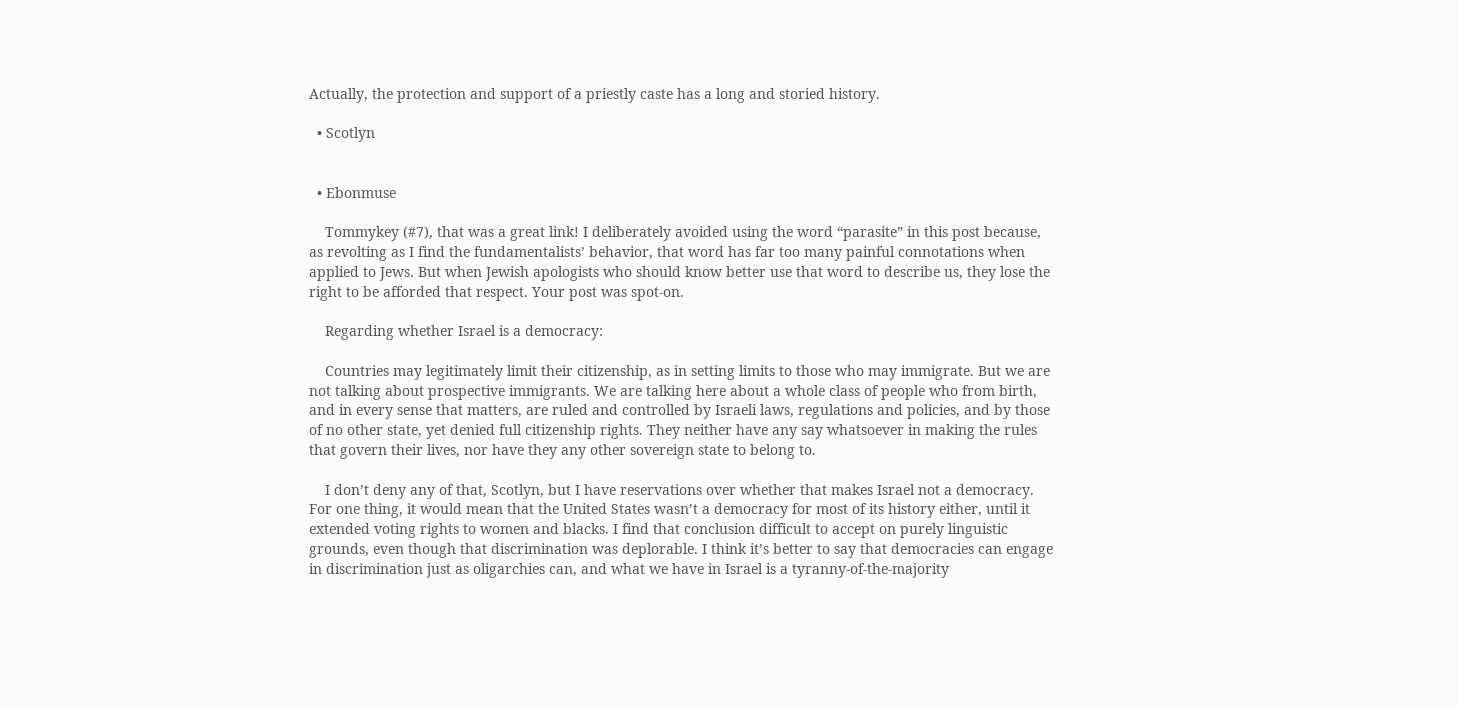Actually, the protection and support of a priestly caste has a long and storied history.

  • Scotlyn


  • Ebonmuse

    Tommykey (#7), that was a great link! I deliberately avoided using the word “parasite” in this post because, as revolting as I find the fundamentalists’ behavior, that word has far too many painful connotations when applied to Jews. But when Jewish apologists who should know better use that word to describe us, they lose the right to be afforded that respect. Your post was spot-on.

    Regarding whether Israel is a democracy:

    Countries may legitimately limit their citizenship, as in setting limits to those who may immigrate. But we are not talking about prospective immigrants. We are talking here about a whole class of people who from birth, and in every sense that matters, are ruled and controlled by Israeli laws, regulations and policies, and by those of no other state, yet denied full citizenship rights. They neither have any say whatsoever in making the rules that govern their lives, nor have they any other sovereign state to belong to.

    I don’t deny any of that, Scotlyn, but I have reservations over whether that makes Israel not a democracy. For one thing, it would mean that the United States wasn’t a democracy for most of its history either, until it extended voting rights to women and blacks. I find that conclusion difficult to accept on purely linguistic grounds, even though that discrimination was deplorable. I think it’s better to say that democracies can engage in discrimination just as oligarchies can, and what we have in Israel is a tyranny-of-the-majority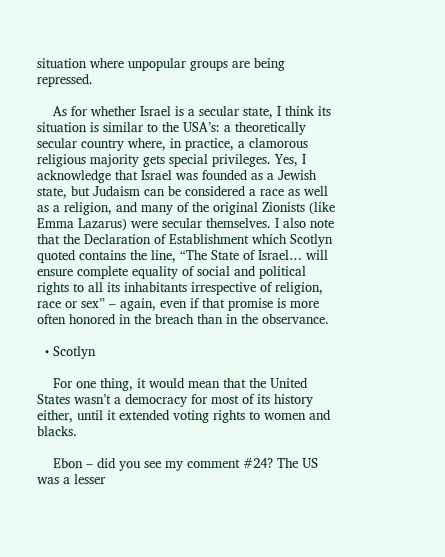situation where unpopular groups are being repressed.

    As for whether Israel is a secular state, I think its situation is similar to the USA’s: a theoretically secular country where, in practice, a clamorous religious majority gets special privileges. Yes, I acknowledge that Israel was founded as a Jewish state, but Judaism can be considered a race as well as a religion, and many of the original Zionists (like Emma Lazarus) were secular themselves. I also note that the Declaration of Establishment which Scotlyn quoted contains the line, “The State of Israel… will ensure complete equality of social and political rights to all its inhabitants irrespective of religion, race or sex” – again, even if that promise is more often honored in the breach than in the observance.

  • Scotlyn

    For one thing, it would mean that the United States wasn’t a democracy for most of its history either, until it extended voting rights to women and blacks.

    Ebon – did you see my comment #24? The US was a lesser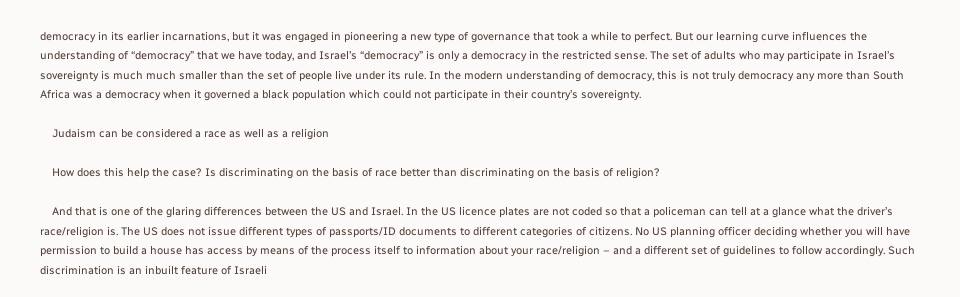democracy in its earlier incarnations, but it was engaged in pioneering a new type of governance that took a while to perfect. But our learning curve influences the understanding of “democracy” that we have today, and Israel’s “democracy” is only a democracy in the restricted sense. The set of adults who may participate in Israel’s sovereignty is much much smaller than the set of people live under its rule. In the modern understanding of democracy, this is not truly democracy any more than South Africa was a democracy when it governed a black population which could not participate in their country’s sovereignty.

    Judaism can be considered a race as well as a religion

    How does this help the case? Is discriminating on the basis of race better than discriminating on the basis of religion?

    And that is one of the glaring differences between the US and Israel. In the US licence plates are not coded so that a policeman can tell at a glance what the driver’s race/religion is. The US does not issue different types of passports/ID documents to different categories of citizens. No US planning officer deciding whether you will have permission to build a house has access by means of the process itself to information about your race/religion – and a different set of guidelines to follow accordingly. Such discrimination is an inbuilt feature of Israeli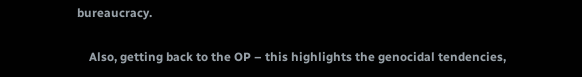bureaucracy.

    Also, getting back to the OP – this highlights the genocidal tendencies,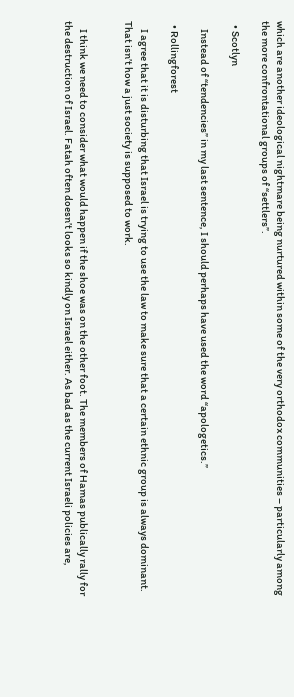which are another ideological nightmare being nurtured within some of the very orthodox communities – particularly among the more confrontational groups of “settlers”.

  • Scotlyn

    Instead of “tendencies” in my last sentence, I should perhaps have used the word “apologetics.”

  • Rollingforest

    I agree that it is disturbing that Israel is trying to use the law to make sure that a certain ethnic group is always dominant. That isn’t how a just society is supposed to work.


    I think we need to consider what would happen if the shoe was on the other foot. The members of Hamas publically rally for the destruction of Israel. Fatah often doesn’t looks so kindly on Israel either. As bad as the current Israeli policies are,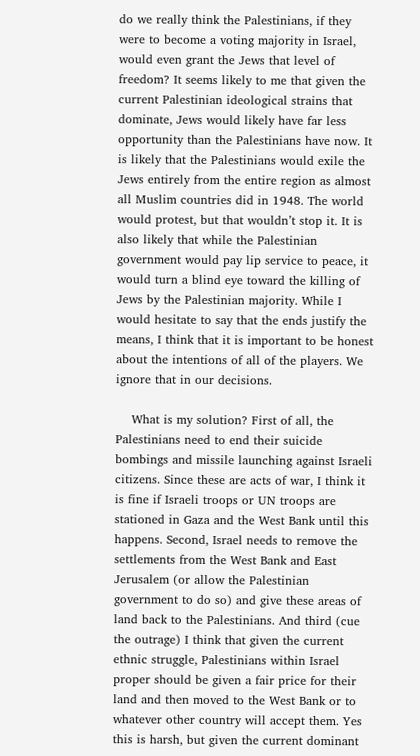do we really think the Palestinians, if they were to become a voting majority in Israel, would even grant the Jews that level of freedom? It seems likely to me that given the current Palestinian ideological strains that dominate, Jews would likely have far less opportunity than the Palestinians have now. It is likely that the Palestinians would exile the Jews entirely from the entire region as almost all Muslim countries did in 1948. The world would protest, but that wouldn’t stop it. It is also likely that while the Palestinian government would pay lip service to peace, it would turn a blind eye toward the killing of Jews by the Palestinian majority. While I would hesitate to say that the ends justify the means, I think that it is important to be honest about the intentions of all of the players. We ignore that in our decisions.

    What is my solution? First of all, the Palestinians need to end their suicide bombings and missile launching against Israeli citizens. Since these are acts of war, I think it is fine if Israeli troops or UN troops are stationed in Gaza and the West Bank until this happens. Second, Israel needs to remove the settlements from the West Bank and East Jerusalem (or allow the Palestinian government to do so) and give these areas of land back to the Palestinians. And third (cue the outrage) I think that given the current ethnic struggle, Palestinians within Israel proper should be given a fair price for their land and then moved to the West Bank or to whatever other country will accept them. Yes this is harsh, but given the current dominant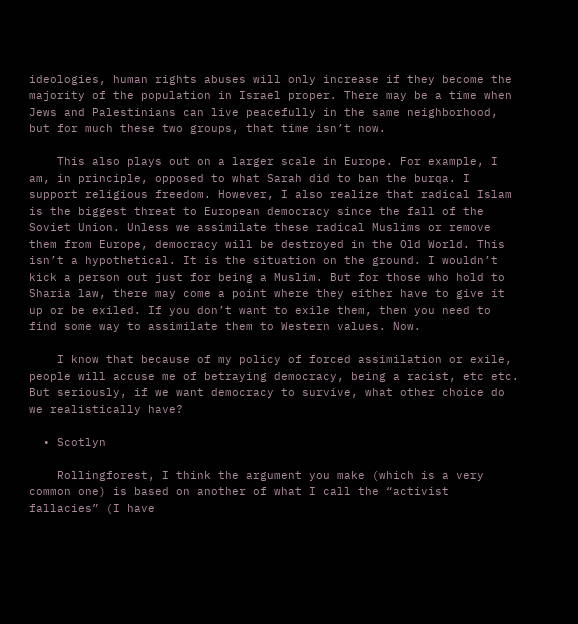ideologies, human rights abuses will only increase if they become the majority of the population in Israel proper. There may be a time when Jews and Palestinians can live peacefully in the same neighborhood, but for much these two groups, that time isn’t now.

    This also plays out on a larger scale in Europe. For example, I am, in principle, opposed to what Sarah did to ban the burqa. I support religious freedom. However, I also realize that radical Islam is the biggest threat to European democracy since the fall of the Soviet Union. Unless we assimilate these radical Muslims or remove them from Europe, democracy will be destroyed in the Old World. This isn’t a hypothetical. It is the situation on the ground. I wouldn’t kick a person out just for being a Muslim. But for those who hold to Sharia law, there may come a point where they either have to give it up or be exiled. If you don’t want to exile them, then you need to find some way to assimilate them to Western values. Now.

    I know that because of my policy of forced assimilation or exile, people will accuse me of betraying democracy, being a racist, etc etc. But seriously, if we want democracy to survive, what other choice do we realistically have?

  • Scotlyn

    Rollingforest, I think the argument you make (which is a very common one) is based on another of what I call the “activist fallacies” (I have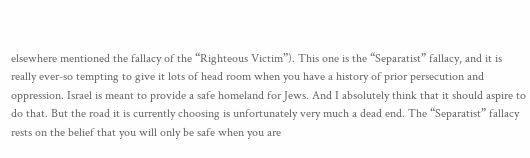elsewhere mentioned the fallacy of the “Righteous Victim”). This one is the “Separatist” fallacy, and it is really ever-so tempting to give it lots of head room when you have a history of prior persecution and oppression. Israel is meant to provide a safe homeland for Jews. And I absolutely think that it should aspire to do that. But the road it is currently choosing is unfortunately very much a dead end. The “Separatist” fallacy rests on the belief that you will only be safe when you are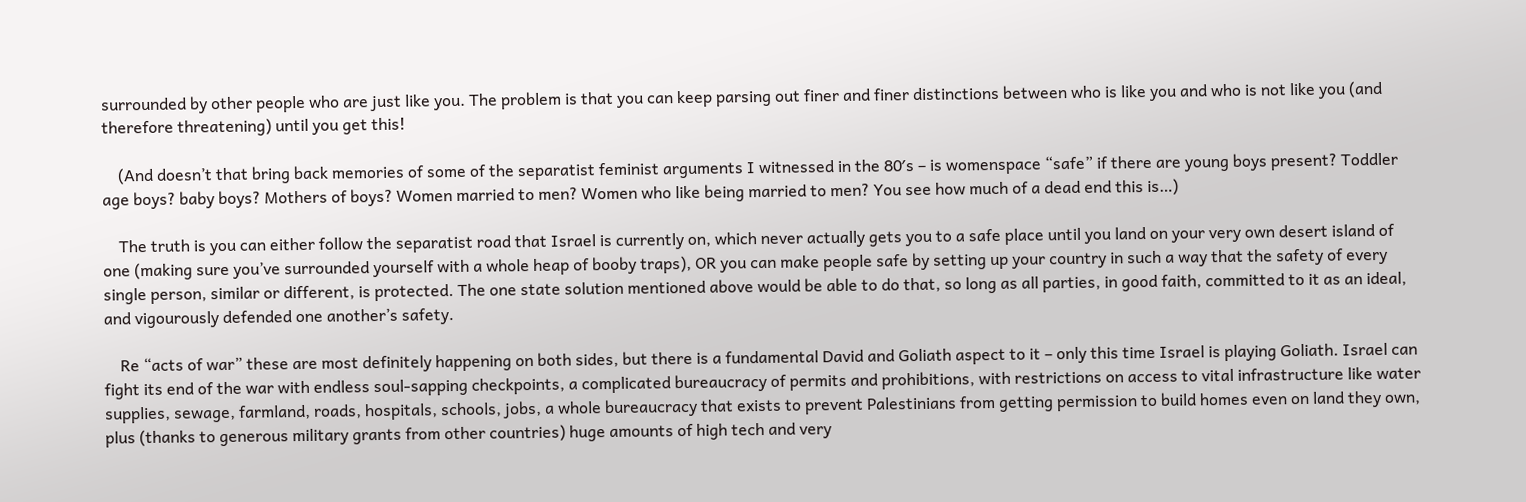surrounded by other people who are just like you. The problem is that you can keep parsing out finer and finer distinctions between who is like you and who is not like you (and therefore threatening) until you get this!

    (And doesn’t that bring back memories of some of the separatist feminist arguments I witnessed in the 80′s – is womenspace “safe” if there are young boys present? Toddler age boys? baby boys? Mothers of boys? Women married to men? Women who like being married to men? You see how much of a dead end this is…)

    The truth is you can either follow the separatist road that Israel is currently on, which never actually gets you to a safe place until you land on your very own desert island of one (making sure you’ve surrounded yourself with a whole heap of booby traps), OR you can make people safe by setting up your country in such a way that the safety of every single person, similar or different, is protected. The one state solution mentioned above would be able to do that, so long as all parties, in good faith, committed to it as an ideal, and vigourously defended one another’s safety.

    Re “acts of war” these are most definitely happening on both sides, but there is a fundamental David and Goliath aspect to it – only this time Israel is playing Goliath. Israel can fight its end of the war with endless soul-sapping checkpoints, a complicated bureaucracy of permits and prohibitions, with restrictions on access to vital infrastructure like water supplies, sewage, farmland, roads, hospitals, schools, jobs, a whole bureaucracy that exists to prevent Palestinians from getting permission to build homes even on land they own, plus (thanks to generous military grants from other countries) huge amounts of high tech and very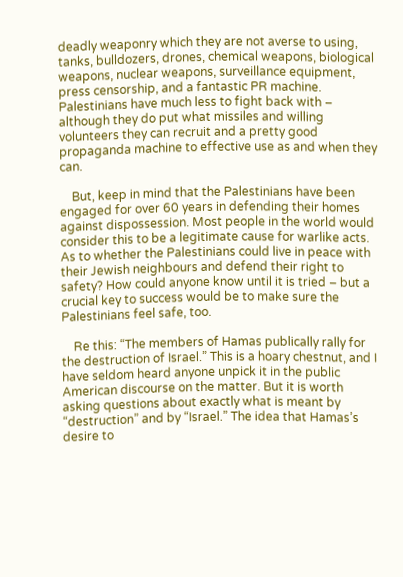deadly weaponry which they are not averse to using, tanks, bulldozers, drones, chemical weapons, biological weapons, nuclear weapons, surveillance equipment, press censorship, and a fantastic PR machine. Palestinians have much less to fight back with – although they do put what missiles and willing volunteers they can recruit and a pretty good propaganda machine to effective use as and when they can.

    But, keep in mind that the Palestinians have been engaged for over 60 years in defending their homes against dispossession. Most people in the world would consider this to be a legitimate cause for warlike acts. As to whether the Palestinians could live in peace with their Jewish neighbours and defend their right to safety? How could anyone know until it is tried – but a crucial key to success would be to make sure the Palestinians feel safe, too.

    Re this: “The members of Hamas publically rally for the destruction of Israel.” This is a hoary chestnut, and I have seldom heard anyone unpick it in the public American discourse on the matter. But it is worth asking questions about exactly what is meant by “destruction” and by “Israel.” The idea that Hamas’s desire to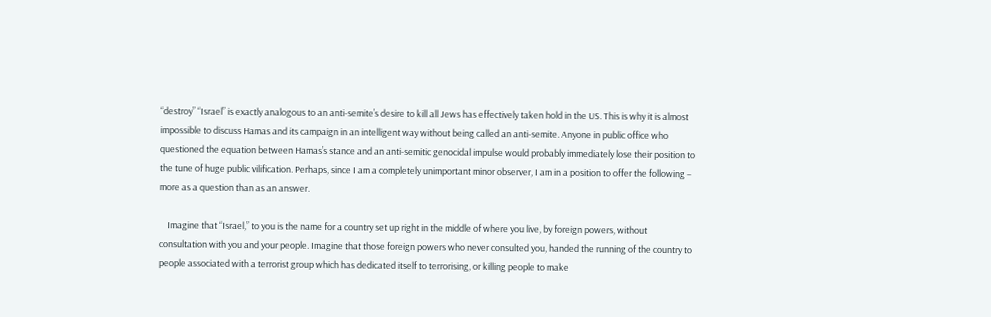“destroy” “Israel” is exactly analogous to an anti-semite’s desire to kill all Jews has effectively taken hold in the US. This is why it is almost impossible to discuss Hamas and its campaign in an intelligent way without being called an anti-semite. Anyone in public office who questioned the equation between Hamas’s stance and an anti-semitic genocidal impulse would probably immediately lose their position to the tune of huge public vilification. Perhaps, since I am a completely unimportant minor observer, I am in a position to offer the following – more as a question than as an answer.

    Imagine that “Israel,” to you is the name for a country set up right in the middle of where you live, by foreign powers, without consultation with you and your people. Imagine that those foreign powers who never consulted you, handed the running of the country to people associated with a terrorist group which has dedicated itself to terrorising, or killing people to make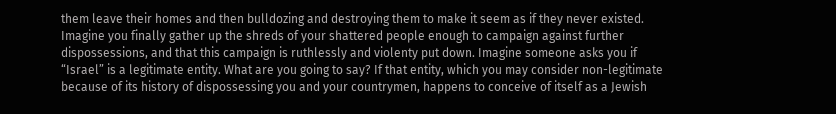them leave their homes and then bulldozing and destroying them to make it seem as if they never existed. Imagine you finally gather up the shreds of your shattered people enough to campaign against further dispossessions, and that this campaign is ruthlessly and violenty put down. Imagine someone asks you if “Israel” is a legitimate entity. What are you going to say? If that entity, which you may consider non-legitimate because of its history of dispossessing you and your countrymen, happens to conceive of itself as a Jewish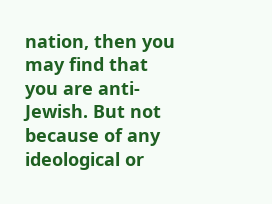nation, then you may find that you are anti-Jewish. But not because of any ideological or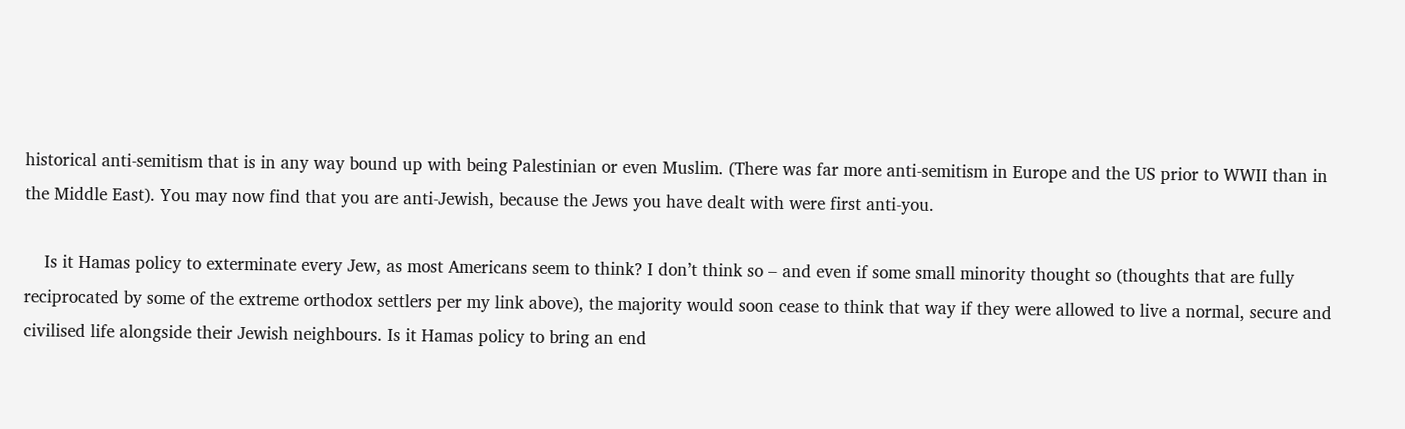historical anti-semitism that is in any way bound up with being Palestinian or even Muslim. (There was far more anti-semitism in Europe and the US prior to WWII than in the Middle East). You may now find that you are anti-Jewish, because the Jews you have dealt with were first anti-you.

    Is it Hamas policy to exterminate every Jew, as most Americans seem to think? I don’t think so – and even if some small minority thought so (thoughts that are fully reciprocated by some of the extreme orthodox settlers per my link above), the majority would soon cease to think that way if they were allowed to live a normal, secure and civilised life alongside their Jewish neighbours. Is it Hamas policy to bring an end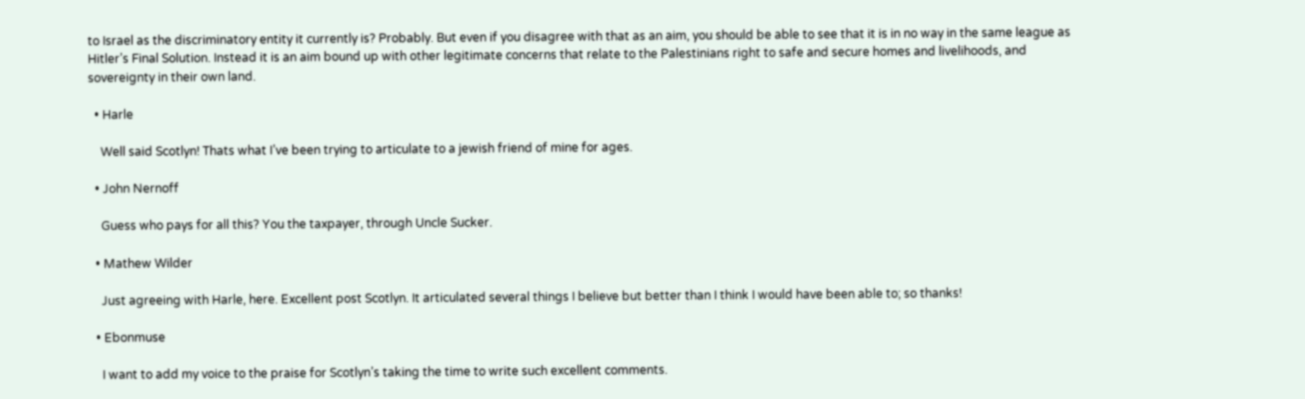to Israel as the discriminatory entity it currently is? Probably. But even if you disagree with that as an aim, you should be able to see that it is in no way in the same league as Hitler’s Final Solution. Instead it is an aim bound up with other legitimate concerns that relate to the Palestinians right to safe and secure homes and livelihoods, and sovereignty in their own land.

  • Harle

    Well said Scotlyn! Thats what I’ve been trying to articulate to a jewish friend of mine for ages.

  • John Nernoff

    Guess who pays for all this? You the taxpayer, through Uncle Sucker.

  • Mathew Wilder

    Just agreeing with Harle, here. Excellent post Scotlyn. It articulated several things I believe but better than I think I would have been able to; so thanks!

  • Ebonmuse

    I want to add my voice to the praise for Scotlyn’s taking the time to write such excellent comments.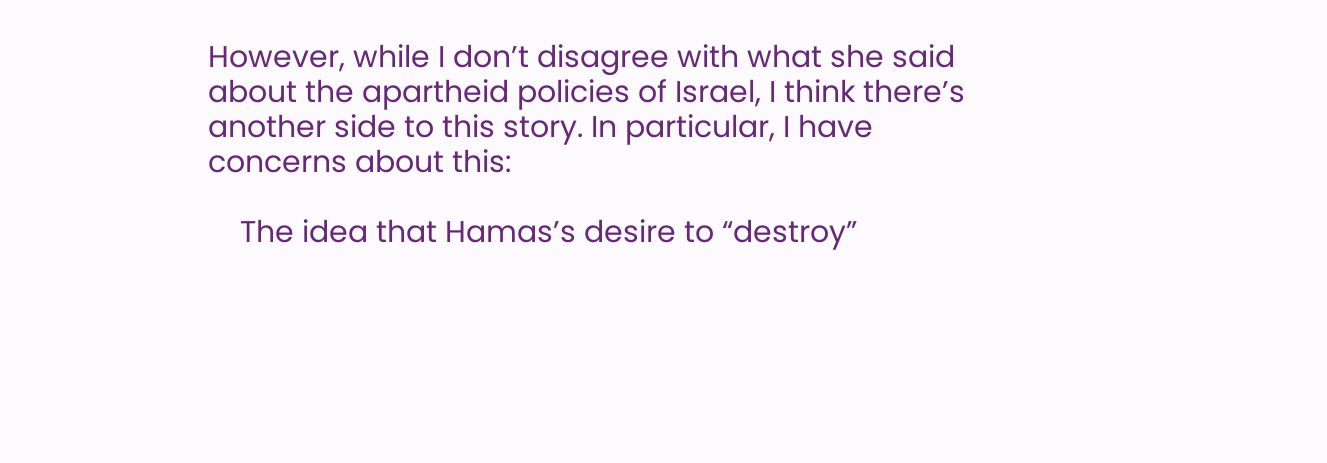However, while I don’t disagree with what she said about the apartheid policies of Israel, I think there’s another side to this story. In particular, I have concerns about this:

    The idea that Hamas’s desire to “destroy”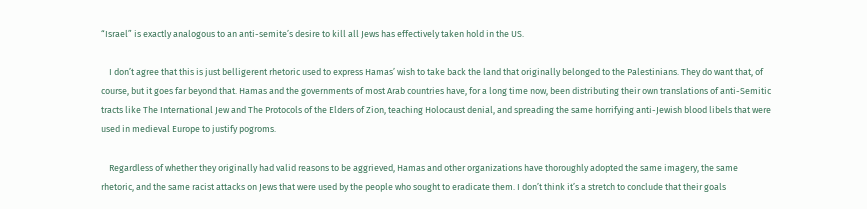“Israel” is exactly analogous to an anti-semite’s desire to kill all Jews has effectively taken hold in the US.

    I don’t agree that this is just belligerent rhetoric used to express Hamas’ wish to take back the land that originally belonged to the Palestinians. They do want that, of course, but it goes far beyond that. Hamas and the governments of most Arab countries have, for a long time now, been distributing their own translations of anti-Semitic tracts like The International Jew and The Protocols of the Elders of Zion, teaching Holocaust denial, and spreading the same horrifying anti-Jewish blood libels that were used in medieval Europe to justify pogroms.

    Regardless of whether they originally had valid reasons to be aggrieved, Hamas and other organizations have thoroughly adopted the same imagery, the same rhetoric, and the same racist attacks on Jews that were used by the people who sought to eradicate them. I don’t think it’s a stretch to conclude that their goals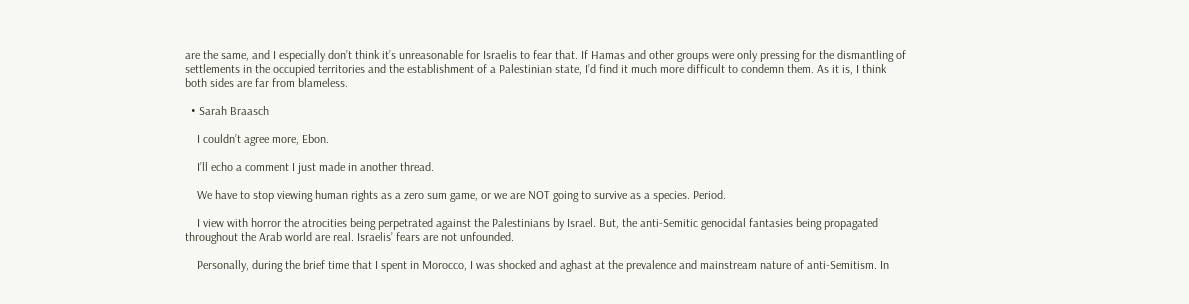are the same, and I especially don’t think it’s unreasonable for Israelis to fear that. If Hamas and other groups were only pressing for the dismantling of settlements in the occupied territories and the establishment of a Palestinian state, I’d find it much more difficult to condemn them. As it is, I think both sides are far from blameless.

  • Sarah Braasch

    I couldn’t agree more, Ebon.

    I’ll echo a comment I just made in another thread.

    We have to stop viewing human rights as a zero sum game, or we are NOT going to survive as a species. Period.

    I view with horror the atrocities being perpetrated against the Palestinians by Israel. But, the anti-Semitic genocidal fantasies being propagated throughout the Arab world are real. Israelis’ fears are not unfounded.

    Personally, during the brief time that I spent in Morocco, I was shocked and aghast at the prevalence and mainstream nature of anti-Semitism. In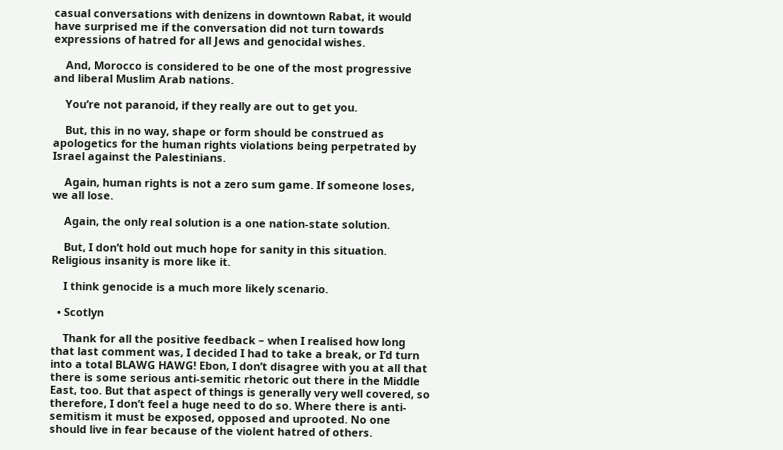casual conversations with denizens in downtown Rabat, it would have surprised me if the conversation did not turn towards expressions of hatred for all Jews and genocidal wishes.

    And, Morocco is considered to be one of the most progressive and liberal Muslim Arab nations.

    You’re not paranoid, if they really are out to get you.

    But, this in no way, shape or form should be construed as apologetics for the human rights violations being perpetrated by Israel against the Palestinians.

    Again, human rights is not a zero sum game. If someone loses, we all lose.

    Again, the only real solution is a one nation-state solution.

    But, I don’t hold out much hope for sanity in this situation. Religious insanity is more like it.

    I think genocide is a much more likely scenario.

  • Scotlyn

    Thank for all the positive feedback – when I realised how long that last comment was, I decided I had to take a break, or I’d turn into a total BLAWG HAWG! Ebon, I don’t disagree with you at all that there is some serious anti-semitic rhetoric out there in the Middle East, too. But that aspect of things is generally very well covered, so therefore, I don’t feel a huge need to do so. Where there is anti-semitism it must be exposed, opposed and uprooted. No one should live in fear because of the violent hatred of others.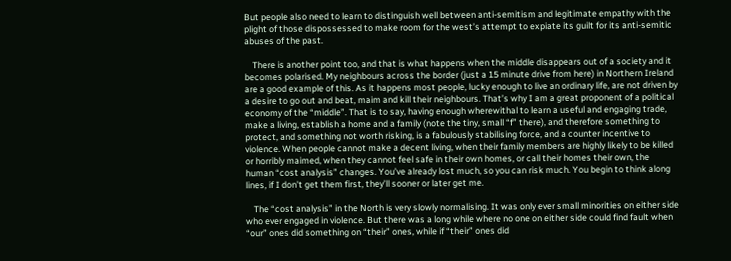But people also need to learn to distinguish well between anti-semitism and legitimate empathy with the plight of those dispossessed to make room for the west’s attempt to expiate its guilt for its anti-semitic abuses of the past.

    There is another point too, and that is what happens when the middle disappears out of a society and it becomes polarised. My neighbours across the border (just a 15 minute drive from here) in Northern Ireland are a good example of this. As it happens most people, lucky enough to live an ordinary life, are not driven by a desire to go out and beat, maim and kill their neighbours. That’s why I am a great proponent of a political economy of the “middle”. That is to say, having enough wherewithal to learn a useful and engaging trade, make a living, establish a home and a family (note the tiny, small “f” there), and therefore something to protect, and something not worth risking, is a fabulously stabilising force, and a counter incentive to violence. When people cannot make a decent living, when their family members are highly likely to be killed or horribly maimed, when they cannot feel safe in their own homes, or call their homes their own, the human “cost analysis” changes. You’ve already lost much, so you can risk much. You begin to think along lines, if I don’t get them first, they’ll sooner or later get me.

    The “cost analysis” in the North is very slowly normalising. It was only ever small minorities on either side who ever engaged in violence. But there was a long while where no one on either side could find fault when “our” ones did something on “their” ones, while if “their” ones did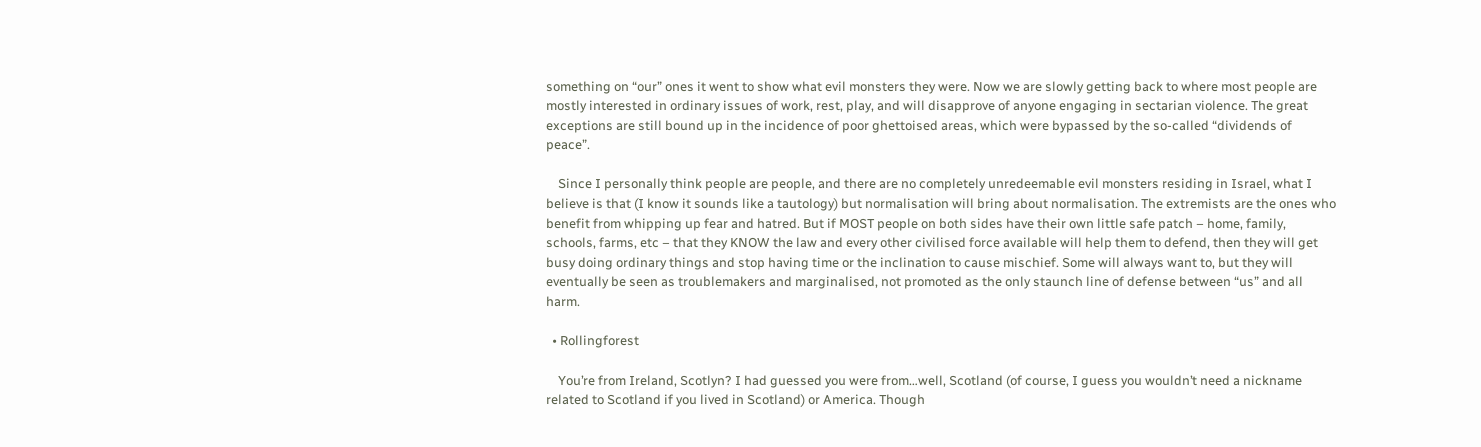something on “our” ones it went to show what evil monsters they were. Now we are slowly getting back to where most people are mostly interested in ordinary issues of work, rest, play, and will disapprove of anyone engaging in sectarian violence. The great exceptions are still bound up in the incidence of poor ghettoised areas, which were bypassed by the so-called “dividends of peace”.

    Since I personally think people are people, and there are no completely unredeemable evil monsters residing in Israel, what I believe is that (I know it sounds like a tautology) but normalisation will bring about normalisation. The extremists are the ones who benefit from whipping up fear and hatred. But if MOST people on both sides have their own little safe patch – home, family, schools, farms, etc – that they KNOW the law and every other civilised force available will help them to defend, then they will get busy doing ordinary things and stop having time or the inclination to cause mischief. Some will always want to, but they will eventually be seen as troublemakers and marginalised, not promoted as the only staunch line of defense between “us” and all harm.

  • Rollingforest

    You’re from Ireland, Scotlyn? I had guessed you were from…well, Scotland (of course, I guess you wouldn’t need a nickname related to Scotland if you lived in Scotland) or America. Though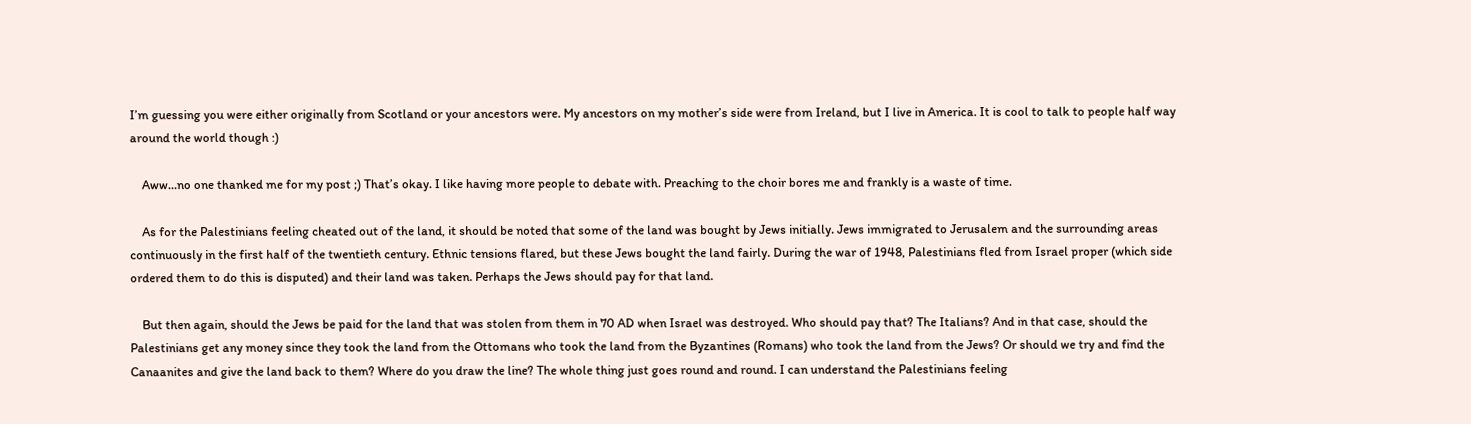I’m guessing you were either originally from Scotland or your ancestors were. My ancestors on my mother’s side were from Ireland, but I live in America. It is cool to talk to people half way around the world though :)

    Aww…no one thanked me for my post ;) That’s okay. I like having more people to debate with. Preaching to the choir bores me and frankly is a waste of time.

    As for the Palestinians feeling cheated out of the land, it should be noted that some of the land was bought by Jews initially. Jews immigrated to Jerusalem and the surrounding areas continuously in the first half of the twentieth century. Ethnic tensions flared, but these Jews bought the land fairly. During the war of 1948, Palestinians fled from Israel proper (which side ordered them to do this is disputed) and their land was taken. Perhaps the Jews should pay for that land.

    But then again, should the Jews be paid for the land that was stolen from them in 70 AD when Israel was destroyed. Who should pay that? The Italians? And in that case, should the Palestinians get any money since they took the land from the Ottomans who took the land from the Byzantines (Romans) who took the land from the Jews? Or should we try and find the Canaanites and give the land back to them? Where do you draw the line? The whole thing just goes round and round. I can understand the Palestinians feeling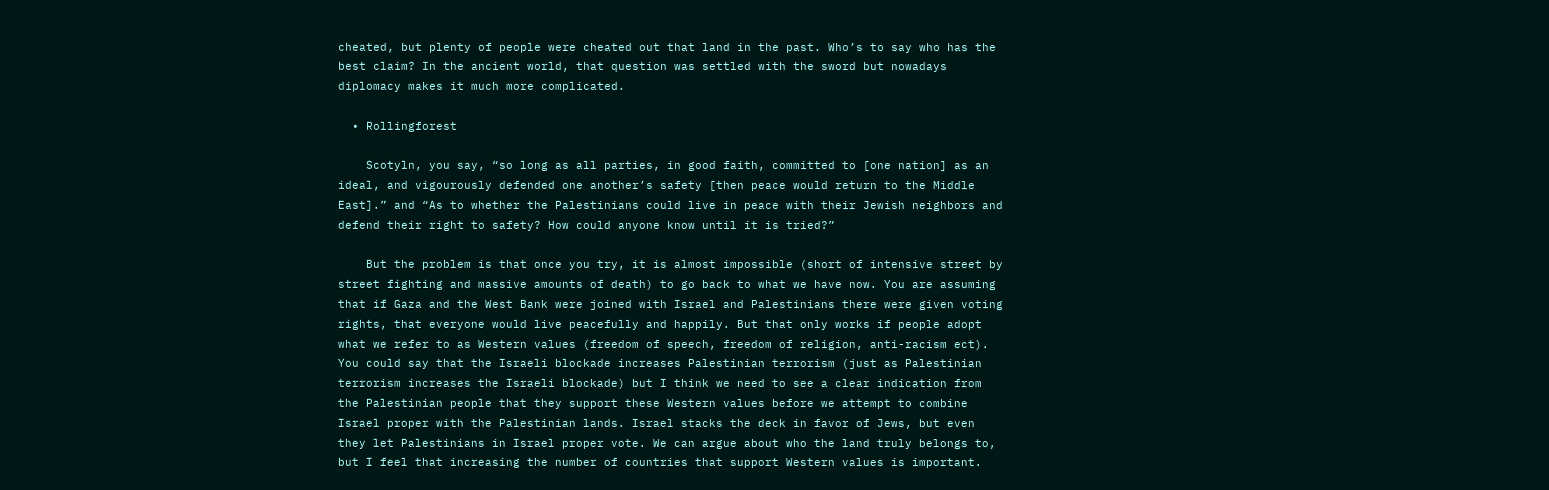cheated, but plenty of people were cheated out that land in the past. Who’s to say who has the best claim? In the ancient world, that question was settled with the sword but nowadays diplomacy makes it much more complicated.

  • Rollingforest

    Scotyln, you say, “so long as all parties, in good faith, committed to [one nation] as an ideal, and vigourously defended one another’s safety [then peace would return to the Middle East].” and “As to whether the Palestinians could live in peace with their Jewish neighbors and defend their right to safety? How could anyone know until it is tried?”

    But the problem is that once you try, it is almost impossible (short of intensive street by street fighting and massive amounts of death) to go back to what we have now. You are assuming that if Gaza and the West Bank were joined with Israel and Palestinians there were given voting rights, that everyone would live peacefully and happily. But that only works if people adopt what we refer to as Western values (freedom of speech, freedom of religion, anti-racism ect). You could say that the Israeli blockade increases Palestinian terrorism (just as Palestinian terrorism increases the Israeli blockade) but I think we need to see a clear indication from the Palestinian people that they support these Western values before we attempt to combine Israel proper with the Palestinian lands. Israel stacks the deck in favor of Jews, but even they let Palestinians in Israel proper vote. We can argue about who the land truly belongs to, but I feel that increasing the number of countries that support Western values is important.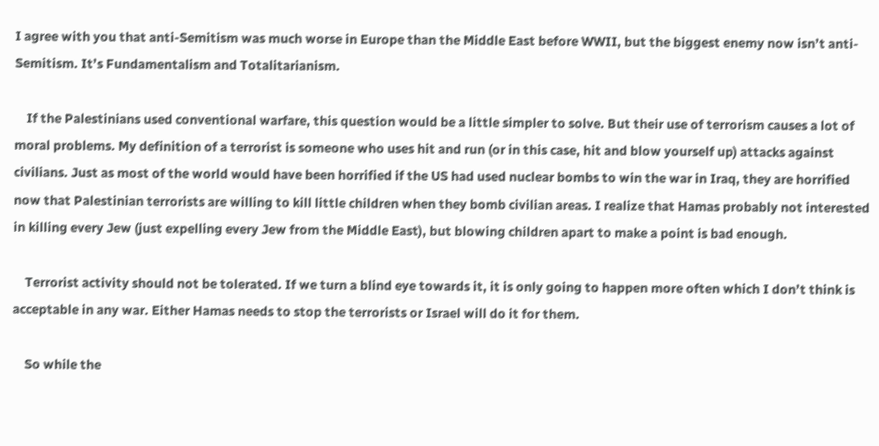I agree with you that anti-Semitism was much worse in Europe than the Middle East before WWII, but the biggest enemy now isn’t anti-Semitism. It’s Fundamentalism and Totalitarianism.

    If the Palestinians used conventional warfare, this question would be a little simpler to solve. But their use of terrorism causes a lot of moral problems. My definition of a terrorist is someone who uses hit and run (or in this case, hit and blow yourself up) attacks against civilians. Just as most of the world would have been horrified if the US had used nuclear bombs to win the war in Iraq, they are horrified now that Palestinian terrorists are willing to kill little children when they bomb civilian areas. I realize that Hamas probably not interested in killing every Jew (just expelling every Jew from the Middle East), but blowing children apart to make a point is bad enough.

    Terrorist activity should not be tolerated. If we turn a blind eye towards it, it is only going to happen more often which I don’t think is acceptable in any war. Either Hamas needs to stop the terrorists or Israel will do it for them.

    So while the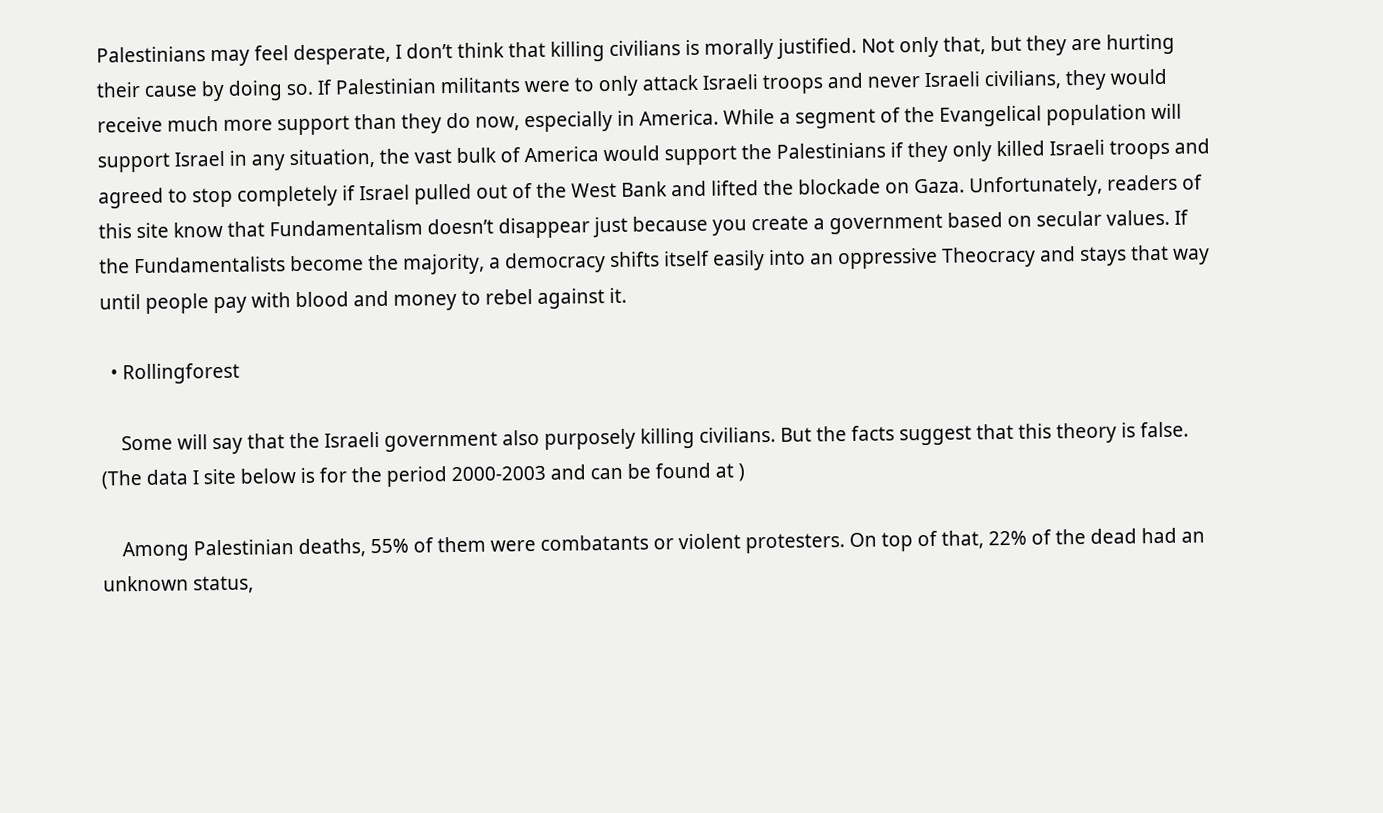Palestinians may feel desperate, I don’t think that killing civilians is morally justified. Not only that, but they are hurting their cause by doing so. If Palestinian militants were to only attack Israeli troops and never Israeli civilians, they would receive much more support than they do now, especially in America. While a segment of the Evangelical population will support Israel in any situation, the vast bulk of America would support the Palestinians if they only killed Israeli troops and agreed to stop completely if Israel pulled out of the West Bank and lifted the blockade on Gaza. Unfortunately, readers of this site know that Fundamentalism doesn’t disappear just because you create a government based on secular values. If the Fundamentalists become the majority, a democracy shifts itself easily into an oppressive Theocracy and stays that way until people pay with blood and money to rebel against it.

  • Rollingforest

    Some will say that the Israeli government also purposely killing civilians. But the facts suggest that this theory is false. (The data I site below is for the period 2000-2003 and can be found at )

    Among Palestinian deaths, 55% of them were combatants or violent protesters. On top of that, 22% of the dead had an unknown status,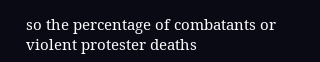so the percentage of combatants or violent protester deaths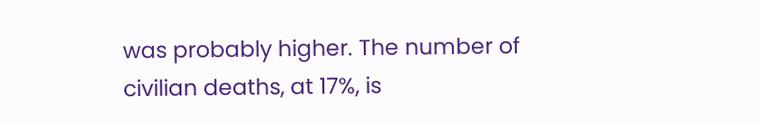was probably higher. The number of civilian deaths, at 17%, is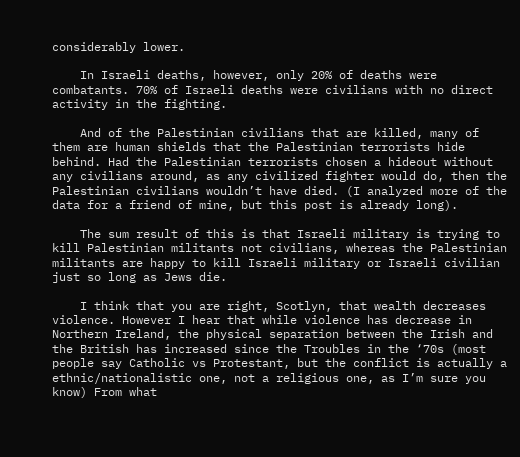considerably lower.

    In Israeli deaths, however, only 20% of deaths were combatants. 70% of Israeli deaths were civilians with no direct activity in the fighting.

    And of the Palestinian civilians that are killed, many of them are human shields that the Palestinian terrorists hide behind. Had the Palestinian terrorists chosen a hideout without any civilians around, as any civilized fighter would do, then the Palestinian civilians wouldn’t have died. (I analyzed more of the data for a friend of mine, but this post is already long).

    The sum result of this is that Israeli military is trying to kill Palestinian militants not civilians, whereas the Palestinian militants are happy to kill Israeli military or Israeli civilian just so long as Jews die.

    I think that you are right, Scotlyn, that wealth decreases violence. However I hear that while violence has decrease in Northern Ireland, the physical separation between the Irish and the British has increased since the Troubles in the ‘70s (most people say Catholic vs Protestant, but the conflict is actually a ethnic/nationalistic one, not a religious one, as I’m sure you know) From what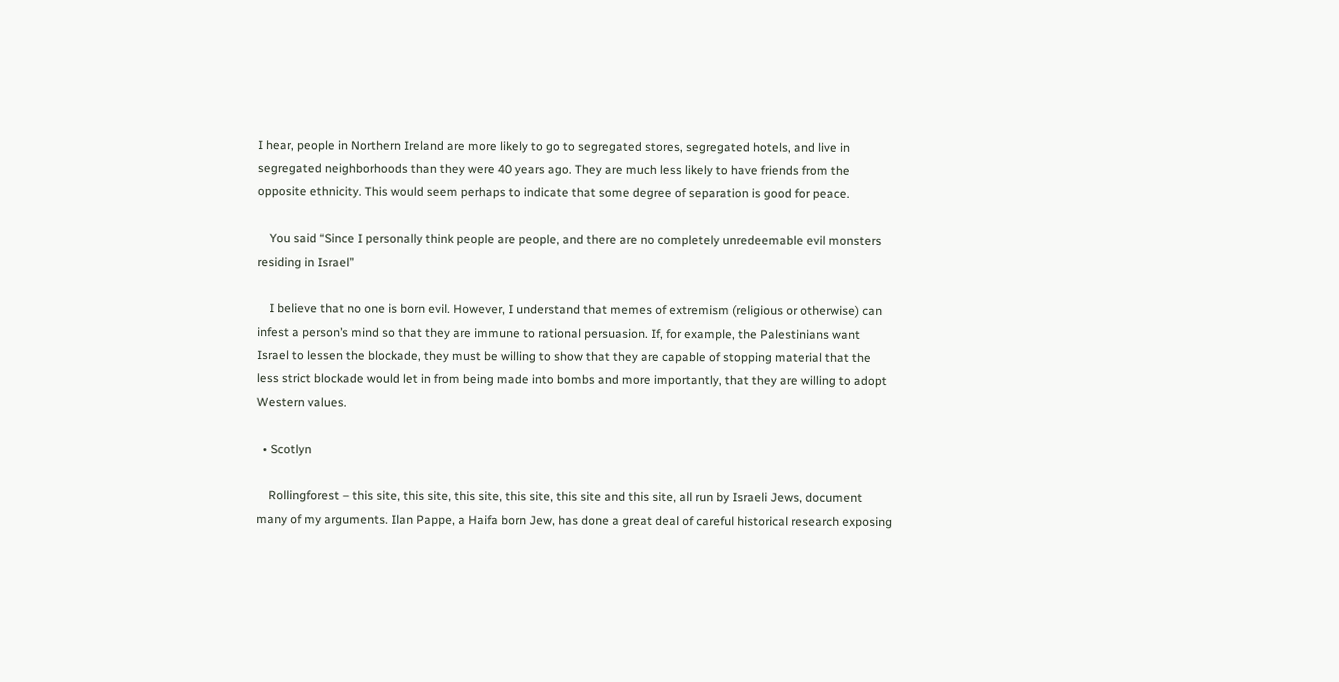I hear, people in Northern Ireland are more likely to go to segregated stores, segregated hotels, and live in segregated neighborhoods than they were 40 years ago. They are much less likely to have friends from the opposite ethnicity. This would seem perhaps to indicate that some degree of separation is good for peace.

    You said “Since I personally think people are people, and there are no completely unredeemable evil monsters residing in Israel”

    I believe that no one is born evil. However, I understand that memes of extremism (religious or otherwise) can infest a person’s mind so that they are immune to rational persuasion. If, for example, the Palestinians want Israel to lessen the blockade, they must be willing to show that they are capable of stopping material that the less strict blockade would let in from being made into bombs and more importantly, that they are willing to adopt Western values.

  • Scotlyn

    Rollingforest – this site, this site, this site, this site, this site and this site, all run by Israeli Jews, document many of my arguments. Ilan Pappe, a Haifa born Jew, has done a great deal of careful historical research exposing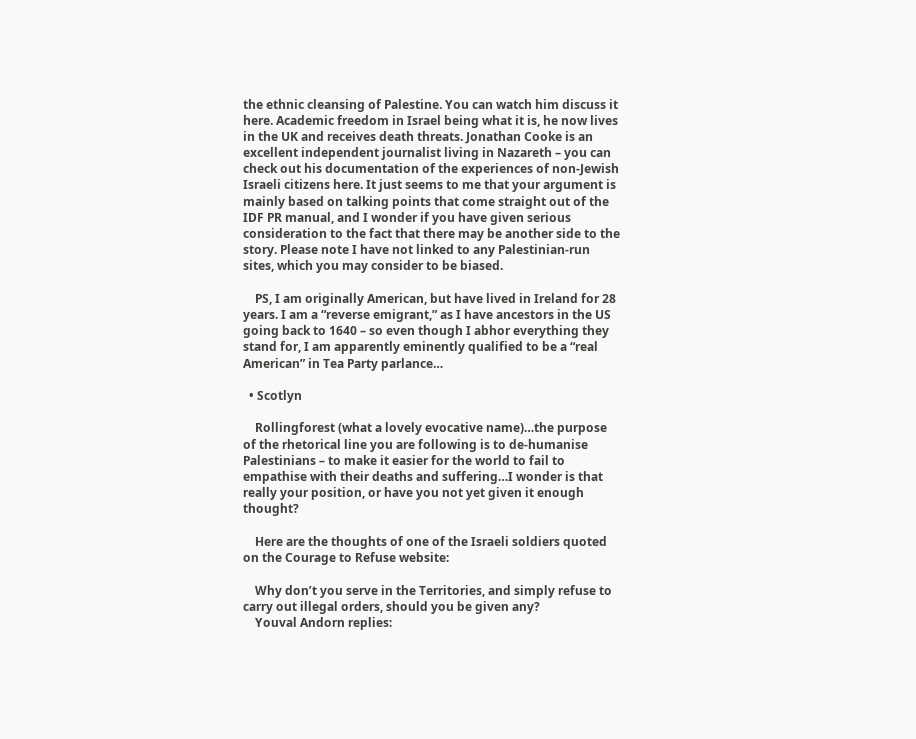the ethnic cleansing of Palestine. You can watch him discuss it here. Academic freedom in Israel being what it is, he now lives in the UK and receives death threats. Jonathan Cooke is an excellent independent journalist living in Nazareth – you can check out his documentation of the experiences of non-Jewish Israeli citizens here. It just seems to me that your argument is mainly based on talking points that come straight out of the IDF PR manual, and I wonder if you have given serious consideration to the fact that there may be another side to the story. Please note I have not linked to any Palestinian-run sites, which you may consider to be biased.

    PS, I am originally American, but have lived in Ireland for 28 years. I am a “reverse emigrant,” as I have ancestors in the US going back to 1640 – so even though I abhor everything they stand for, I am apparently eminently qualified to be a “real American” in Tea Party parlance…

  • Scotlyn

    Rollingforest (what a lovely evocative name)…the purpose of the rhetorical line you are following is to de-humanise Palestinians – to make it easier for the world to fail to empathise with their deaths and suffering…I wonder is that really your position, or have you not yet given it enough thought?

    Here are the thoughts of one of the Israeli soldiers quoted on the Courage to Refuse website:

    Why don’t you serve in the Territories, and simply refuse to carry out illegal orders, should you be given any?
    Youval Andorn replies: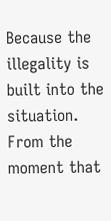Because the illegality is built into the situation. From the moment that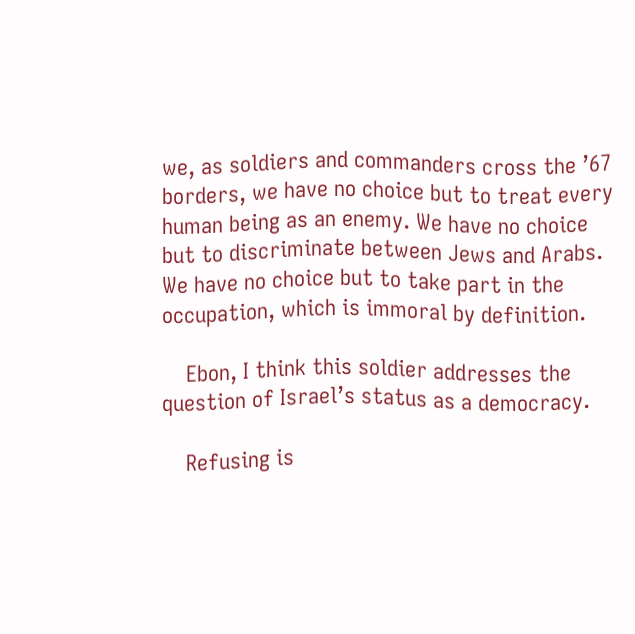we, as soldiers and commanders cross the ’67 borders, we have no choice but to treat every human being as an enemy. We have no choice but to discriminate between Jews and Arabs. We have no choice but to take part in the occupation, which is immoral by definition.

    Ebon, I think this soldier addresses the question of Israel’s status as a democracy.

    Refusing is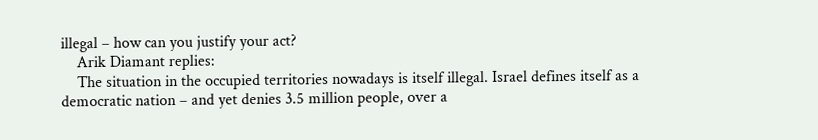illegal – how can you justify your act?
    Arik Diamant replies:
    The situation in the occupied territories nowadays is itself illegal. Israel defines itself as a democratic nation – and yet denies 3.5 million people, over a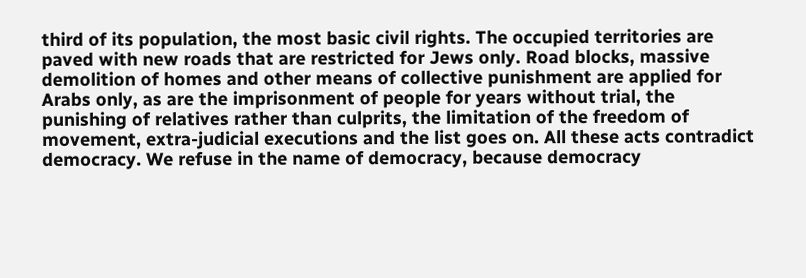third of its population, the most basic civil rights. The occupied territories are paved with new roads that are restricted for Jews only. Road blocks, massive demolition of homes and other means of collective punishment are applied for Arabs only, as are the imprisonment of people for years without trial, the punishing of relatives rather than culprits, the limitation of the freedom of movement, extra-judicial executions and the list goes on. All these acts contradict democracy. We refuse in the name of democracy, because democracy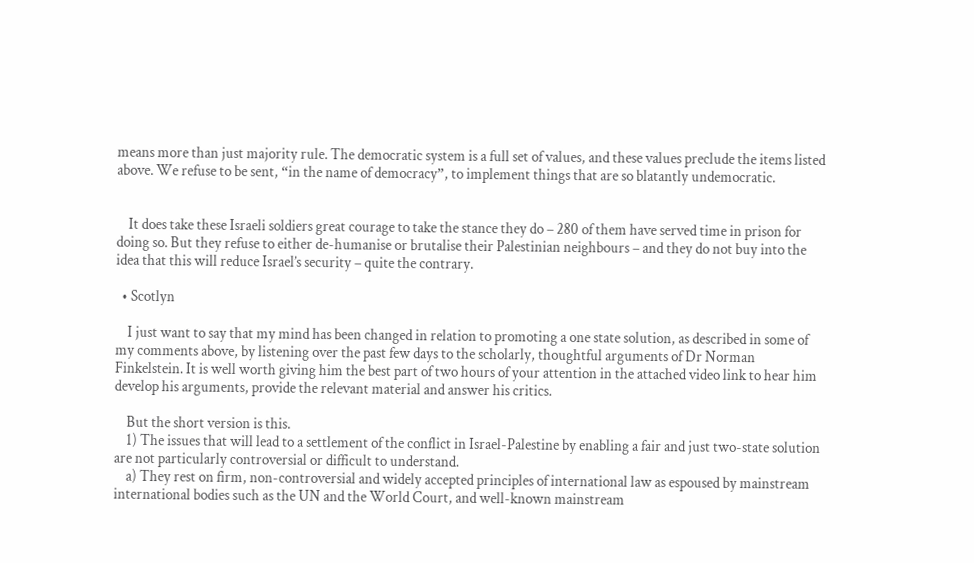means more than just majority rule. The democratic system is a full set of values, and these values preclude the items listed above. We refuse to be sent, “in the name of democracy”, to implement things that are so blatantly undemocratic.


    It does take these Israeli soldiers great courage to take the stance they do – 280 of them have served time in prison for doing so. But they refuse to either de-humanise or brutalise their Palestinian neighbours – and they do not buy into the idea that this will reduce Israel’s security – quite the contrary.

  • Scotlyn

    I just want to say that my mind has been changed in relation to promoting a one state solution, as described in some of my comments above, by listening over the past few days to the scholarly, thoughtful arguments of Dr Norman Finkelstein. It is well worth giving him the best part of two hours of your attention in the attached video link to hear him develop his arguments, provide the relevant material and answer his critics.

    But the short version is this.
    1) The issues that will lead to a settlement of the conflict in Israel-Palestine by enabling a fair and just two-state solution are not particularly controversial or difficult to understand.
    a) They rest on firm, non-controversial and widely accepted principles of international law as espoused by mainstream international bodies such as the UN and the World Court, and well-known mainstream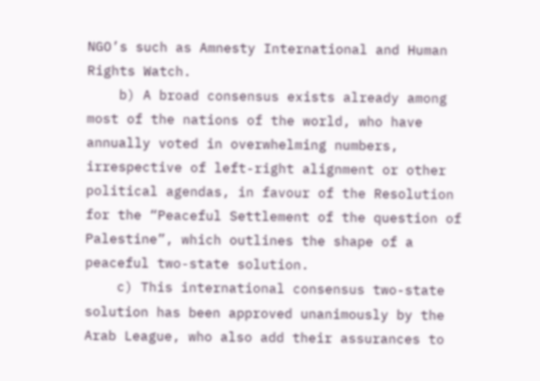NGO’s such as Amnesty International and Human Rights Watch.
    b) A broad consensus exists already among most of the nations of the world, who have annually voted in overwhelming numbers, irrespective of left-right alignment or other political agendas, in favour of the Resolution for the “Peaceful Settlement of the question of Palestine”, which outlines the shape of a peaceful two-state solution.
    c) This international consensus two-state solution has been approved unanimously by the Arab League, who also add their assurances to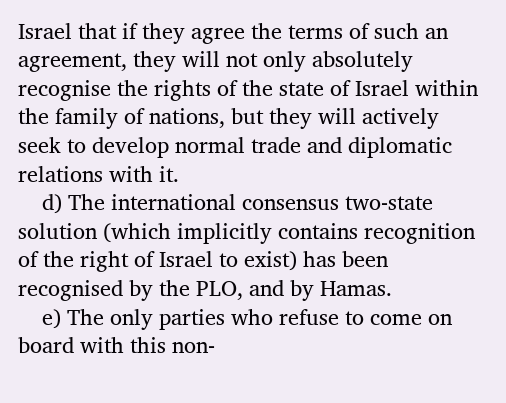Israel that if they agree the terms of such an agreement, they will not only absolutely recognise the rights of the state of Israel within the family of nations, but they will actively seek to develop normal trade and diplomatic relations with it.
    d) The international consensus two-state solution (which implicitly contains recognition of the right of Israel to exist) has been recognised by the PLO, and by Hamas.
    e) The only parties who refuse to come on board with this non-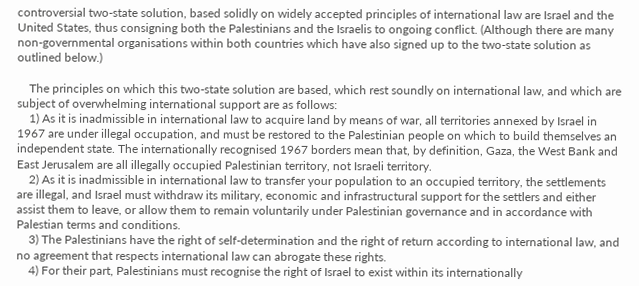controversial two-state solution, based solidly on widely accepted principles of international law are Israel and the United States, thus consigning both the Palestinians and the Israelis to ongoing conflict. (Although there are many non-governmental organisations within both countries which have also signed up to the two-state solution as outlined below.)

    The principles on which this two-state solution are based, which rest soundly on international law, and which are subject of overwhelming international support are as follows:
    1) As it is inadmissible in international law to acquire land by means of war, all territories annexed by Israel in 1967 are under illegal occupation, and must be restored to the Palestinian people on which to build themselves an independent state. The internationally recognised 1967 borders mean that, by definition, Gaza, the West Bank and East Jerusalem are all illegally occupied Palestinian territory, not Israeli territory.
    2) As it is inadmissible in international law to transfer your population to an occupied territory, the settlements are illegal, and Israel must withdraw its military, economic and infrastructural support for the settlers and either assist them to leave, or allow them to remain voluntarily under Palestinian governance and in accordance with Palestian terms and conditions.
    3) The Palestinians have the right of self-determination and the right of return according to international law, and no agreement that respects international law can abrogate these rights.
    4) For their part, Palestinians must recognise the right of Israel to exist within its internationally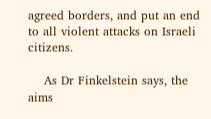agreed borders, and put an end to all violent attacks on Israeli citizens.

    As Dr Finkelstein says, the aims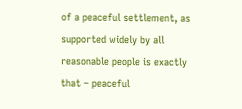of a peaceful settlement, as supported widely by all reasonable people is exactly that – peaceful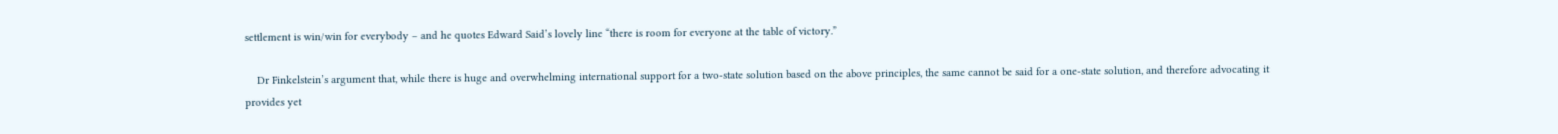settlement is win/win for everybody – and he quotes Edward Said’s lovely line “there is room for everyone at the table of victory.”

    Dr Finkelstein’s argument that, while there is huge and overwhelming international support for a two-state solution based on the above principles, the same cannot be said for a one-state solution, and therefore advocating it provides yet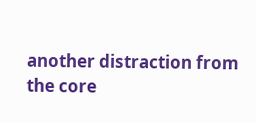another distraction from the core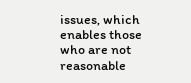issues, which enables those who are not reasonable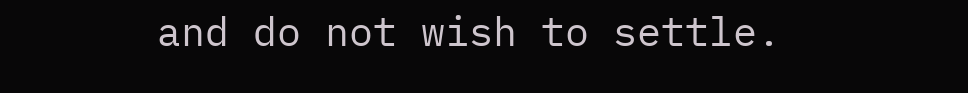and do not wish to settle.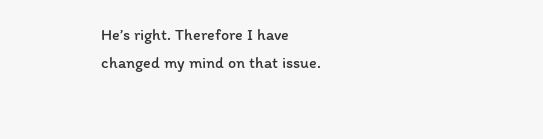He’s right. Therefore I have changed my mind on that issue.